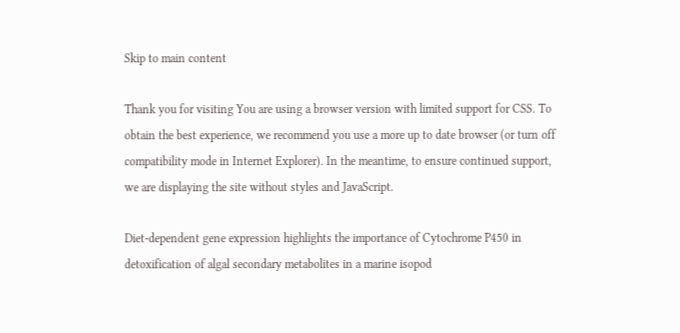Skip to main content

Thank you for visiting You are using a browser version with limited support for CSS. To obtain the best experience, we recommend you use a more up to date browser (or turn off compatibility mode in Internet Explorer). In the meantime, to ensure continued support, we are displaying the site without styles and JavaScript.

Diet-dependent gene expression highlights the importance of Cytochrome P450 in detoxification of algal secondary metabolites in a marine isopod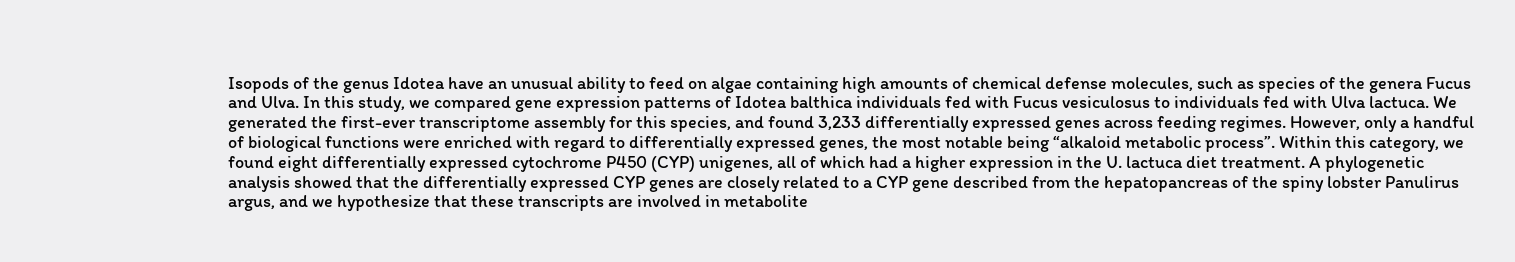Isopods of the genus Idotea have an unusual ability to feed on algae containing high amounts of chemical defense molecules, such as species of the genera Fucus and Ulva. In this study, we compared gene expression patterns of Idotea balthica individuals fed with Fucus vesiculosus to individuals fed with Ulva lactuca. We generated the first-ever transcriptome assembly for this species, and found 3,233 differentially expressed genes across feeding regimes. However, only a handful of biological functions were enriched with regard to differentially expressed genes, the most notable being “alkaloid metabolic process”. Within this category, we found eight differentially expressed cytochrome P450 (CYP) unigenes, all of which had a higher expression in the U. lactuca diet treatment. A phylogenetic analysis showed that the differentially expressed CYP genes are closely related to a CYP gene described from the hepatopancreas of the spiny lobster Panulirus argus, and we hypothesize that these transcripts are involved in metabolite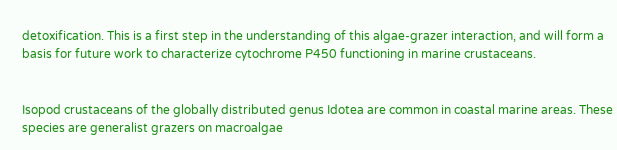detoxification. This is a first step in the understanding of this algae-grazer interaction, and will form a basis for future work to characterize cytochrome P450 functioning in marine crustaceans.


Isopod crustaceans of the globally distributed genus Idotea are common in coastal marine areas. These species are generalist grazers on macroalgae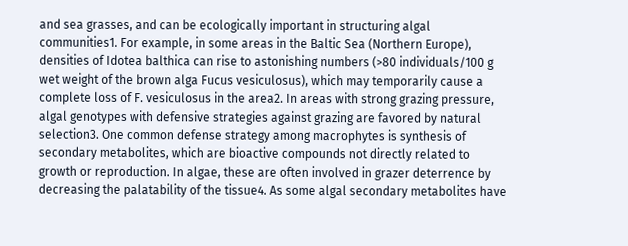and sea grasses, and can be ecologically important in structuring algal communities1. For example, in some areas in the Baltic Sea (Northern Europe), densities of Idotea balthica can rise to astonishing numbers (>80 individuals/100 g wet weight of the brown alga Fucus vesiculosus), which may temporarily cause a complete loss of F. vesiculosus in the area2. In areas with strong grazing pressure, algal genotypes with defensive strategies against grazing are favored by natural selection3. One common defense strategy among macrophytes is synthesis of secondary metabolites, which are bioactive compounds not directly related to growth or reproduction. In algae, these are often involved in grazer deterrence by decreasing the palatability of the tissue4. As some algal secondary metabolites have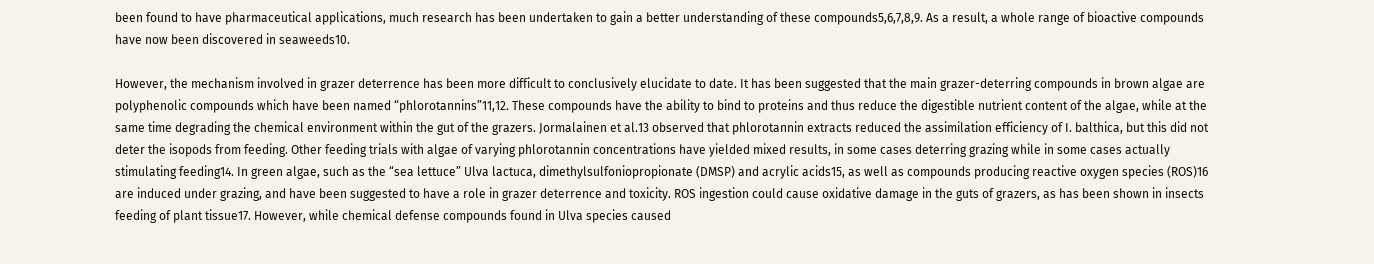been found to have pharmaceutical applications, much research has been undertaken to gain a better understanding of these compounds5,6,7,8,9. As a result, a whole range of bioactive compounds have now been discovered in seaweeds10.

However, the mechanism involved in grazer deterrence has been more difficult to conclusively elucidate to date. It has been suggested that the main grazer-deterring compounds in brown algae are polyphenolic compounds which have been named “phlorotannins”11,12. These compounds have the ability to bind to proteins and thus reduce the digestible nutrient content of the algae, while at the same time degrading the chemical environment within the gut of the grazers. Jormalainen et al.13 observed that phlorotannin extracts reduced the assimilation efficiency of I. balthica, but this did not deter the isopods from feeding. Other feeding trials with algae of varying phlorotannin concentrations have yielded mixed results, in some cases deterring grazing while in some cases actually stimulating feeding14. In green algae, such as the “sea lettuce” Ulva lactuca, dimethylsulfoniopropionate (DMSP) and acrylic acids15, as well as compounds producing reactive oxygen species (ROS)16 are induced under grazing, and have been suggested to have a role in grazer deterrence and toxicity. ROS ingestion could cause oxidative damage in the guts of grazers, as has been shown in insects feeding of plant tissue17. However, while chemical defense compounds found in Ulva species caused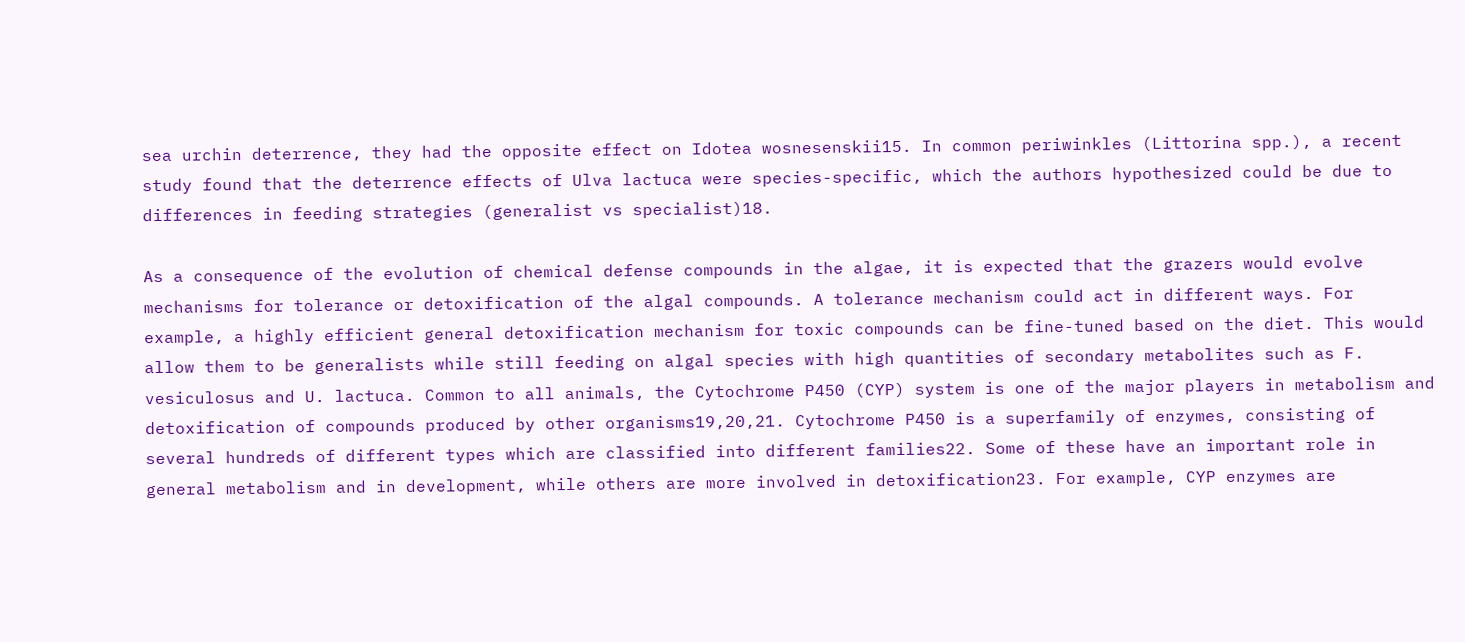sea urchin deterrence, they had the opposite effect on Idotea wosnesenskii15. In common periwinkles (Littorina spp.), a recent study found that the deterrence effects of Ulva lactuca were species-specific, which the authors hypothesized could be due to differences in feeding strategies (generalist vs specialist)18.

As a consequence of the evolution of chemical defense compounds in the algae, it is expected that the grazers would evolve mechanisms for tolerance or detoxification of the algal compounds. A tolerance mechanism could act in different ways. For example, a highly efficient general detoxification mechanism for toxic compounds can be fine-tuned based on the diet. This would allow them to be generalists while still feeding on algal species with high quantities of secondary metabolites such as F. vesiculosus and U. lactuca. Common to all animals, the Cytochrome P450 (CYP) system is one of the major players in metabolism and detoxification of compounds produced by other organisms19,20,21. Cytochrome P450 is a superfamily of enzymes, consisting of several hundreds of different types which are classified into different families22. Some of these have an important role in general metabolism and in development, while others are more involved in detoxification23. For example, CYP enzymes are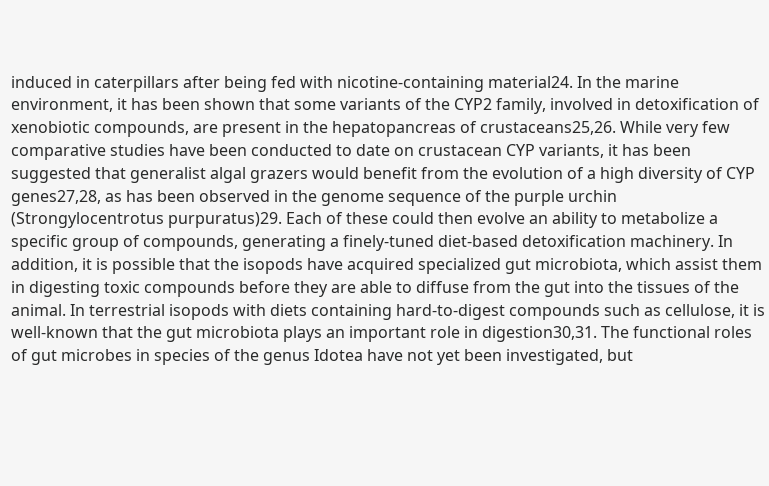induced in caterpillars after being fed with nicotine-containing material24. In the marine environment, it has been shown that some variants of the CYP2 family, involved in detoxification of xenobiotic compounds, are present in the hepatopancreas of crustaceans25,26. While very few comparative studies have been conducted to date on crustacean CYP variants, it has been suggested that generalist algal grazers would benefit from the evolution of a high diversity of CYP genes27,28, as has been observed in the genome sequence of the purple urchin (Strongylocentrotus purpuratus)29. Each of these could then evolve an ability to metabolize a specific group of compounds, generating a finely-tuned diet-based detoxification machinery. In addition, it is possible that the isopods have acquired specialized gut microbiota, which assist them in digesting toxic compounds before they are able to diffuse from the gut into the tissues of the animal. In terrestrial isopods with diets containing hard-to-digest compounds such as cellulose, it is well-known that the gut microbiota plays an important role in digestion30,31. The functional roles of gut microbes in species of the genus Idotea have not yet been investigated, but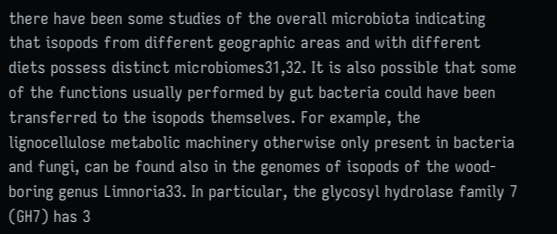there have been some studies of the overall microbiota indicating that isopods from different geographic areas and with different diets possess distinct microbiomes31,32. It is also possible that some of the functions usually performed by gut bacteria could have been transferred to the isopods themselves. For example, the lignocellulose metabolic machinery otherwise only present in bacteria and fungi, can be found also in the genomes of isopods of the wood-boring genus Limnoria33. In particular, the glycosyl hydrolase family 7 (GH7) has 3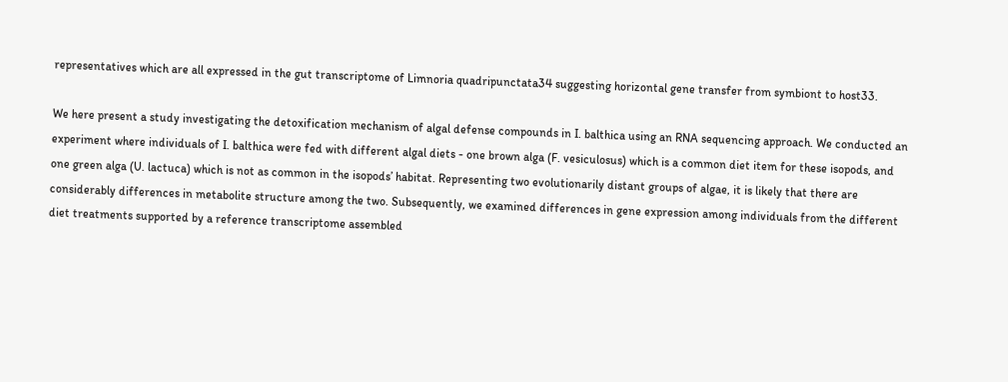representatives which are all expressed in the gut transcriptome of Limnoria quadripunctata34 suggesting horizontal gene transfer from symbiont to host33.

We here present a study investigating the detoxification mechanism of algal defense compounds in I. balthica using an RNA sequencing approach. We conducted an experiment where individuals of I. balthica were fed with different algal diets - one brown alga (F. vesiculosus) which is a common diet item for these isopods, and one green alga (U. lactuca) which is not as common in the isopods’ habitat. Representing two evolutionarily distant groups of algae, it is likely that there are considerably differences in metabolite structure among the two. Subsequently, we examined differences in gene expression among individuals from the different diet treatments supported by a reference transcriptome assembled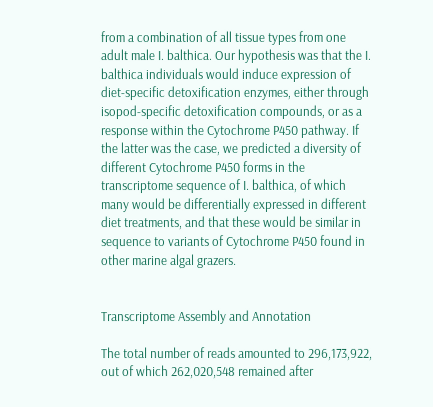from a combination of all tissue types from one adult male I. balthica. Our hypothesis was that the I. balthica individuals would induce expression of diet-specific detoxification enzymes, either through isopod-specific detoxification compounds, or as a response within the Cytochrome P450 pathway. If the latter was the case, we predicted a diversity of different Cytochrome P450 forms in the transcriptome sequence of I. balthica, of which many would be differentially expressed in different diet treatments, and that these would be similar in sequence to variants of Cytochrome P450 found in other marine algal grazers.


Transcriptome Assembly and Annotation

The total number of reads amounted to 296,173,922, out of which 262,020,548 remained after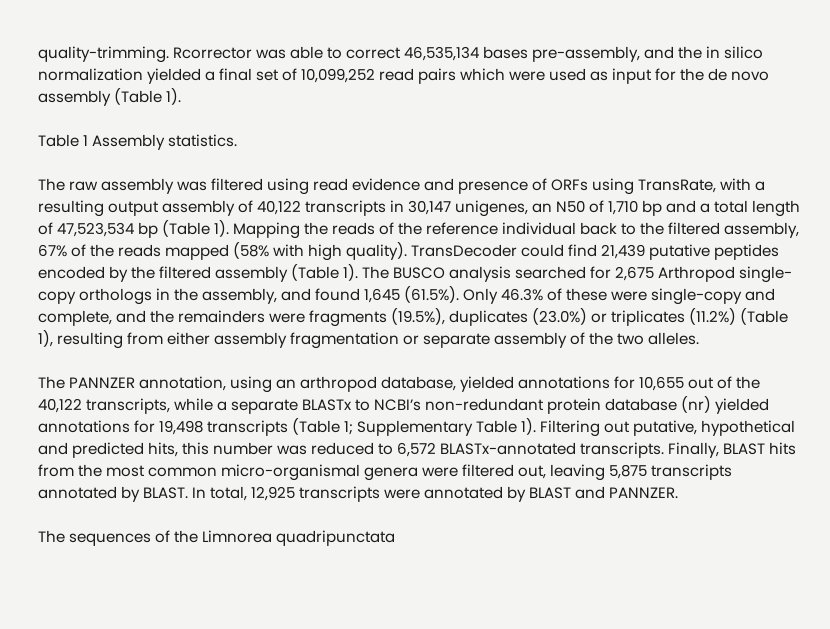quality-trimming. Rcorrector was able to correct 46,535,134 bases pre-assembly, and the in silico normalization yielded a final set of 10,099,252 read pairs which were used as input for the de novo assembly (Table 1).

Table 1 Assembly statistics.

The raw assembly was filtered using read evidence and presence of ORFs using TransRate, with a resulting output assembly of 40,122 transcripts in 30,147 unigenes, an N50 of 1,710 bp and a total length of 47,523,534 bp (Table 1). Mapping the reads of the reference individual back to the filtered assembly, 67% of the reads mapped (58% with high quality). TransDecoder could find 21,439 putative peptides encoded by the filtered assembly (Table 1). The BUSCO analysis searched for 2,675 Arthropod single-copy orthologs in the assembly, and found 1,645 (61.5%). Only 46.3% of these were single-copy and complete, and the remainders were fragments (19.5%), duplicates (23.0%) or triplicates (11.2%) (Table 1), resulting from either assembly fragmentation or separate assembly of the two alleles.

The PANNZER annotation, using an arthropod database, yielded annotations for 10,655 out of the 40,122 transcripts, while a separate BLASTx to NCBI’s non-redundant protein database (nr) yielded annotations for 19,498 transcripts (Table 1; Supplementary Table 1). Filtering out putative, hypothetical and predicted hits, this number was reduced to 6,572 BLASTx-annotated transcripts. Finally, BLAST hits from the most common micro-organismal genera were filtered out, leaving 5,875 transcripts annotated by BLAST. In total, 12,925 transcripts were annotated by BLAST and PANNZER.

The sequences of the Limnorea quadripunctata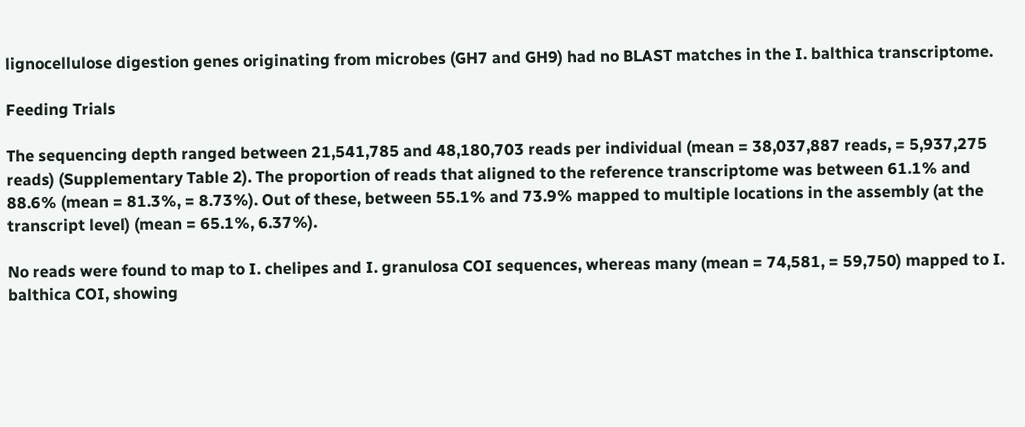lignocellulose digestion genes originating from microbes (GH7 and GH9) had no BLAST matches in the I. balthica transcriptome.

Feeding Trials

The sequencing depth ranged between 21,541,785 and 48,180,703 reads per individual (mean = 38,037,887 reads, = 5,937,275 reads) (Supplementary Table 2). The proportion of reads that aligned to the reference transcriptome was between 61.1% and 88.6% (mean = 81.3%, = 8.73%). Out of these, between 55.1% and 73.9% mapped to multiple locations in the assembly (at the transcript level) (mean = 65.1%, 6.37%).

No reads were found to map to I. chelipes and I. granulosa COI sequences, whereas many (mean = 74,581, = 59,750) mapped to I. balthica COI, showing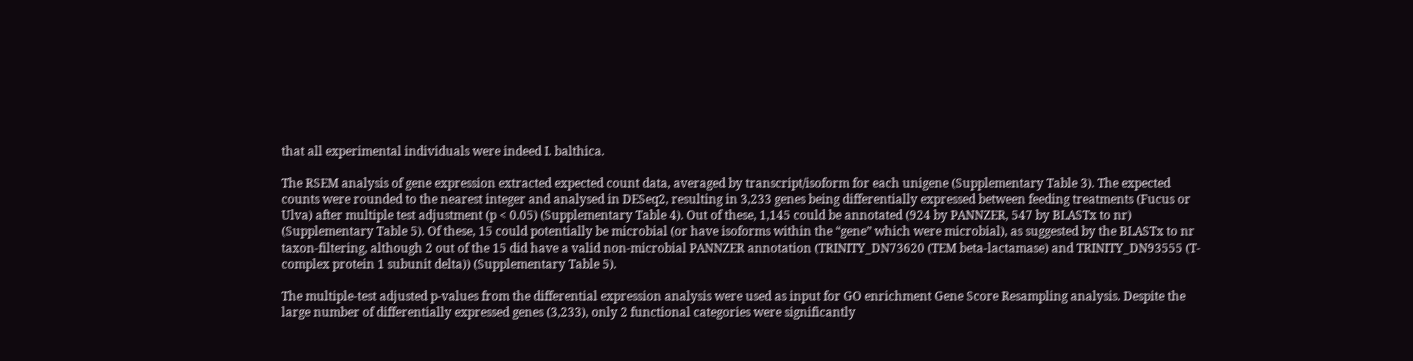that all experimental individuals were indeed I. balthica.

The RSEM analysis of gene expression extracted expected count data, averaged by transcript/isoform for each unigene (Supplementary Table 3). The expected counts were rounded to the nearest integer and analysed in DESeq2, resulting in 3,233 genes being differentially expressed between feeding treatments (Fucus or Ulva) after multiple test adjustment (p < 0.05) (Supplementary Table 4). Out of these, 1,145 could be annotated (924 by PANNZER, 547 by BLASTx to nr) (Supplementary Table 5). Of these, 15 could potentially be microbial (or have isoforms within the “gene” which were microbial), as suggested by the BLASTx to nr taxon-filtering, although 2 out of the 15 did have a valid non-microbial PANNZER annotation (TRINITY_DN73620 (TEM beta-lactamase) and TRINITY_DN93555 (T-complex protein 1 subunit delta)) (Supplementary Table 5).

The multiple-test adjusted p-values from the differential expression analysis were used as input for GO enrichment Gene Score Resampling analysis. Despite the large number of differentially expressed genes (3,233), only 2 functional categories were significantly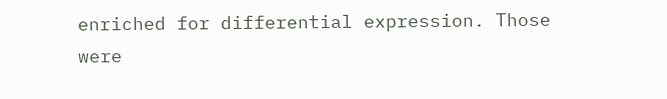enriched for differential expression. Those were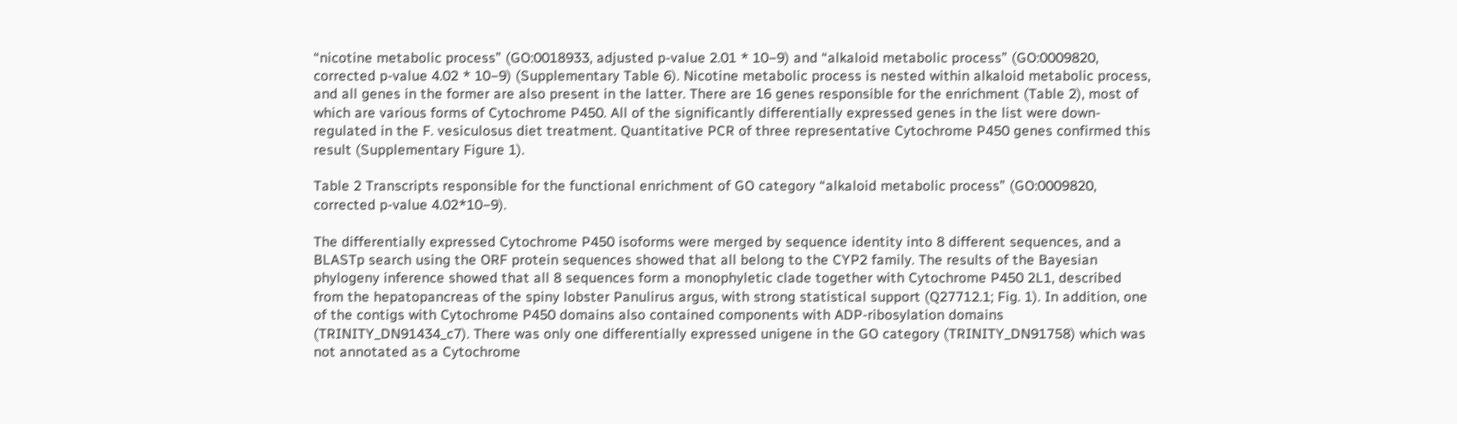“nicotine metabolic process” (GO:0018933, adjusted p-value 2.01 * 10−9) and “alkaloid metabolic process” (GO:0009820, corrected p-value 4.02 * 10−9) (Supplementary Table 6). Nicotine metabolic process is nested within alkaloid metabolic process, and all genes in the former are also present in the latter. There are 16 genes responsible for the enrichment (Table 2), most of which are various forms of Cytochrome P450. All of the significantly differentially expressed genes in the list were down-regulated in the F. vesiculosus diet treatment. Quantitative PCR of three representative Cytochrome P450 genes confirmed this result (Supplementary Figure 1).

Table 2 Transcripts responsible for the functional enrichment of GO category “alkaloid metabolic process” (GO:0009820, corrected p-value 4.02*10−9).

The differentially expressed Cytochrome P450 isoforms were merged by sequence identity into 8 different sequences, and a BLASTp search using the ORF protein sequences showed that all belong to the CYP2 family. The results of the Bayesian phylogeny inference showed that all 8 sequences form a monophyletic clade together with Cytochrome P450 2L1, described from the hepatopancreas of the spiny lobster Panulirus argus, with strong statistical support (Q27712.1; Fig. 1). In addition, one of the contigs with Cytochrome P450 domains also contained components with ADP-ribosylation domains (TRINITY_DN91434_c7). There was only one differentially expressed unigene in the GO category (TRINITY_DN91758) which was not annotated as a Cytochrome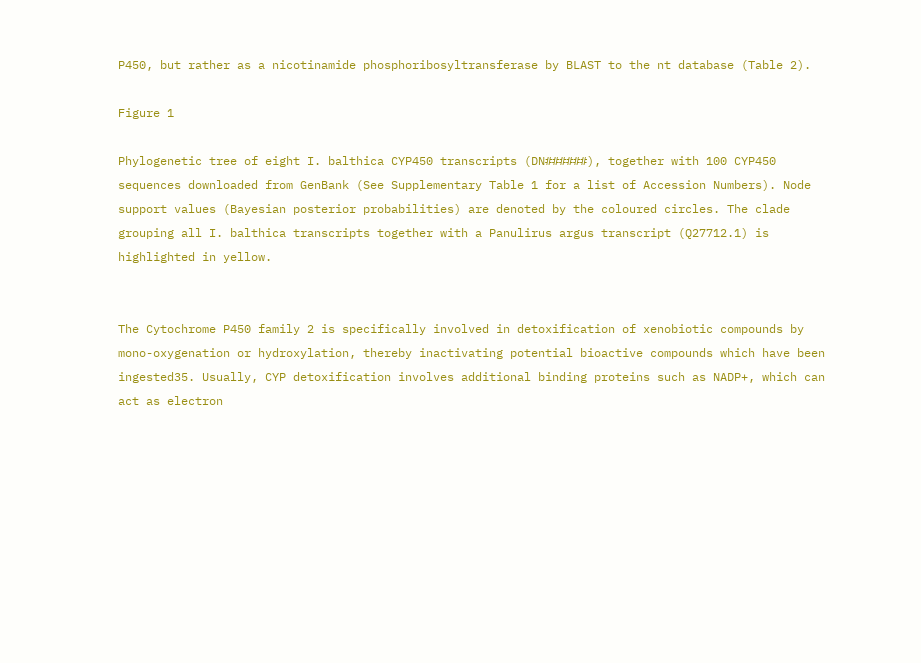P450, but rather as a nicotinamide phosphoribosyltransferase by BLAST to the nt database (Table 2).

Figure 1

Phylogenetic tree of eight I. balthica CYP450 transcripts (DN######), together with 100 CYP450 sequences downloaded from GenBank (See Supplementary Table 1 for a list of Accession Numbers). Node support values (Bayesian posterior probabilities) are denoted by the coloured circles. The clade grouping all I. balthica transcripts together with a Panulirus argus transcript (Q27712.1) is highlighted in yellow.


The Cytochrome P450 family 2 is specifically involved in detoxification of xenobiotic compounds by mono-oxygenation or hydroxylation, thereby inactivating potential bioactive compounds which have been ingested35. Usually, CYP detoxification involves additional binding proteins such as NADP+, which can act as electron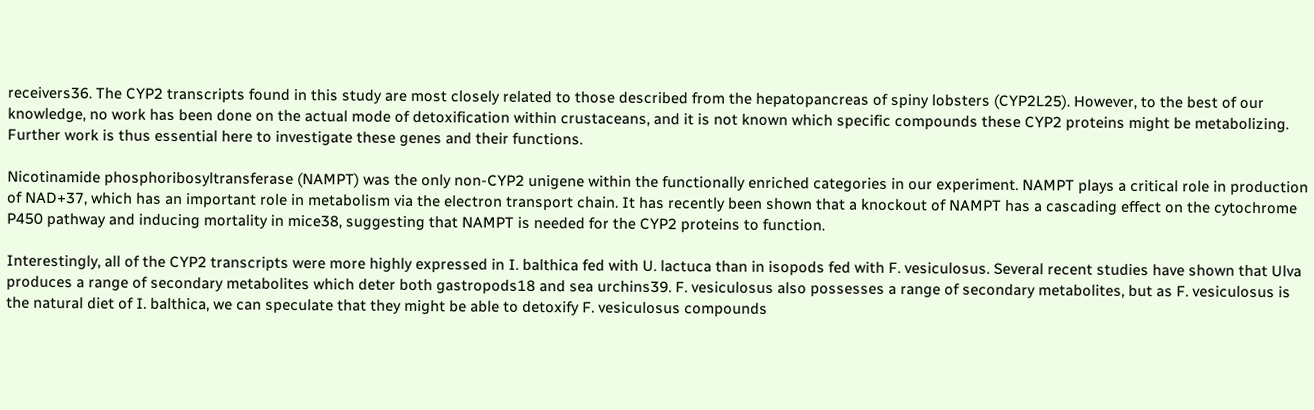receivers36. The CYP2 transcripts found in this study are most closely related to those described from the hepatopancreas of spiny lobsters (CYP2L25). However, to the best of our knowledge, no work has been done on the actual mode of detoxification within crustaceans, and it is not known which specific compounds these CYP2 proteins might be metabolizing. Further work is thus essential here to investigate these genes and their functions.

Nicotinamide phosphoribosyltransferase (NAMPT) was the only non-CYP2 unigene within the functionally enriched categories in our experiment. NAMPT plays a critical role in production of NAD+37, which has an important role in metabolism via the electron transport chain. It has recently been shown that a knockout of NAMPT has a cascading effect on the cytochrome P450 pathway and inducing mortality in mice38, suggesting that NAMPT is needed for the CYP2 proteins to function.

Interestingly, all of the CYP2 transcripts were more highly expressed in I. balthica fed with U. lactuca than in isopods fed with F. vesiculosus. Several recent studies have shown that Ulva produces a range of secondary metabolites which deter both gastropods18 and sea urchins39. F. vesiculosus also possesses a range of secondary metabolites, but as F. vesiculosus is the natural diet of I. balthica, we can speculate that they might be able to detoxify F. vesiculosus compounds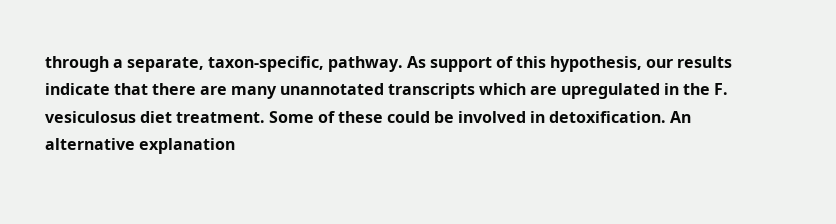through a separate, taxon-specific, pathway. As support of this hypothesis, our results indicate that there are many unannotated transcripts which are upregulated in the F. vesiculosus diet treatment. Some of these could be involved in detoxification. An alternative explanation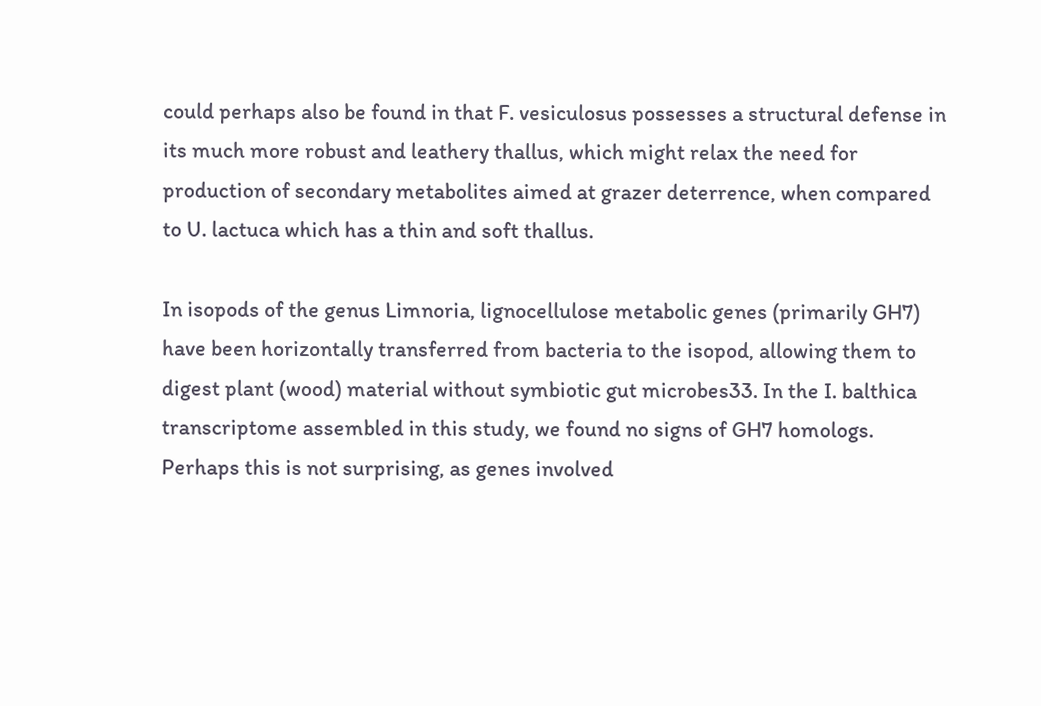could perhaps also be found in that F. vesiculosus possesses a structural defense in its much more robust and leathery thallus, which might relax the need for production of secondary metabolites aimed at grazer deterrence, when compared to U. lactuca which has a thin and soft thallus.

In isopods of the genus Limnoria, lignocellulose metabolic genes (primarily GH7) have been horizontally transferred from bacteria to the isopod, allowing them to digest plant (wood) material without symbiotic gut microbes33. In the I. balthica transcriptome assembled in this study, we found no signs of GH7 homologs. Perhaps this is not surprising, as genes involved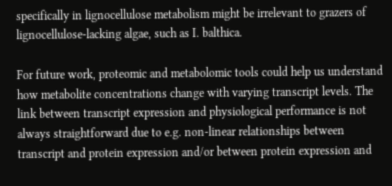specifically in lignocellulose metabolism might be irrelevant to grazers of lignocellulose-lacking algae, such as I. balthica.

For future work, proteomic and metabolomic tools could help us understand how metabolite concentrations change with varying transcript levels. The link between transcript expression and physiological performance is not always straightforward due to e.g. non-linear relationships between transcript and protein expression and/or between protein expression and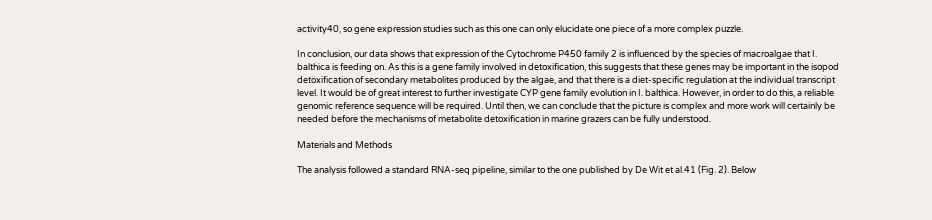activity40, so gene expression studies such as this one can only elucidate one piece of a more complex puzzle.

In conclusion, our data shows that expression of the Cytochrome P450 family 2 is influenced by the species of macroalgae that I. balthica is feeding on. As this is a gene family involved in detoxification, this suggests that these genes may be important in the isopod detoxification of secondary metabolites produced by the algae, and that there is a diet-specific regulation at the individual transcript level. It would be of great interest to further investigate CYP gene family evolution in I. balthica. However, in order to do this, a reliable genomic reference sequence will be required. Until then, we can conclude that the picture is complex and more work will certainly be needed before the mechanisms of metabolite detoxification in marine grazers can be fully understood.

Materials and Methods

The analysis followed a standard RNA-seq pipeline, similar to the one published by De Wit et al.41 (Fig. 2). Below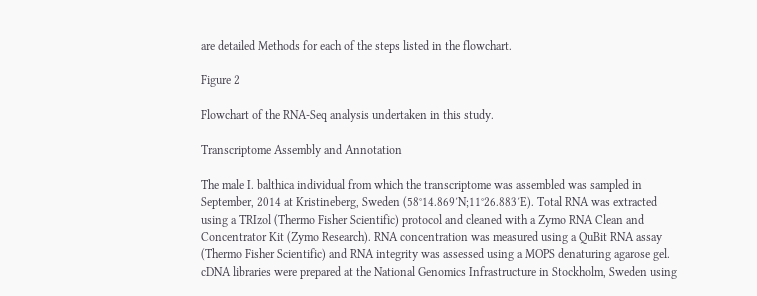are detailed Methods for each of the steps listed in the flowchart.

Figure 2

Flowchart of the RNA-Seq analysis undertaken in this study.

Transcriptome Assembly and Annotation

The male I. balthica individual from which the transcriptome was assembled was sampled in September, 2014 at Kristineberg, Sweden (58°14.869′N;11°26.883′E). Total RNA was extracted using a TRIzol (Thermo Fisher Scientific) protocol and cleaned with a Zymo RNA Clean and Concentrator Kit (Zymo Research). RNA concentration was measured using a QuBit RNA assay (Thermo Fisher Scientific) and RNA integrity was assessed using a MOPS denaturing agarose gel. cDNA libraries were prepared at the National Genomics Infrastructure in Stockholm, Sweden using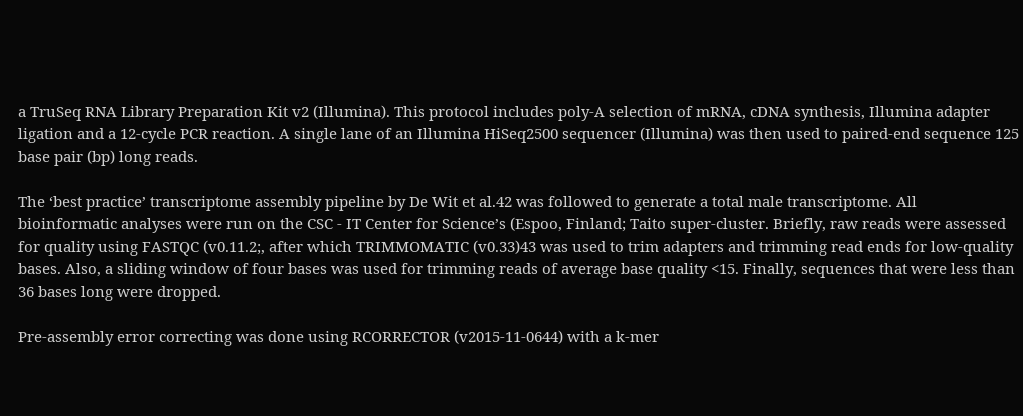a TruSeq RNA Library Preparation Kit v2 (Illumina). This protocol includes poly-A selection of mRNA, cDNA synthesis, Illumina adapter ligation and a 12-cycle PCR reaction. A single lane of an Illumina HiSeq2500 sequencer (Illumina) was then used to paired-end sequence 125 base pair (bp) long reads.

The ‘best practice’ transcriptome assembly pipeline by De Wit et al.42 was followed to generate a total male transcriptome. All bioinformatic analyses were run on the CSC - IT Center for Science’s (Espoo, Finland; Taito super-cluster. Briefly, raw reads were assessed for quality using FASTQC (v0.11.2;, after which TRIMMOMATIC (v0.33)43 was used to trim adapters and trimming read ends for low-quality bases. Also, a sliding window of four bases was used for trimming reads of average base quality <15. Finally, sequences that were less than 36 bases long were dropped.

Pre-assembly error correcting was done using RCORRECTOR (v2015-11-0644) with a k-mer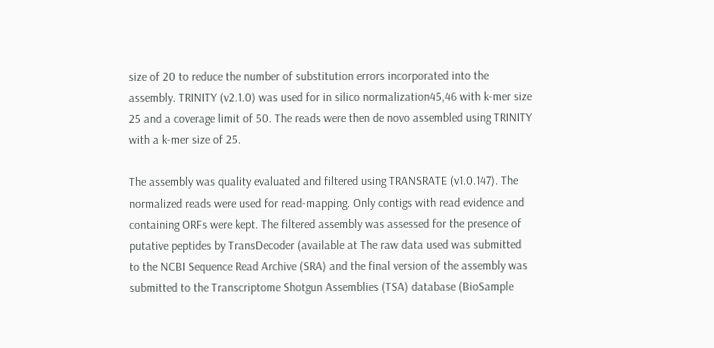size of 20 to reduce the number of substitution errors incorporated into the assembly. TRINITY (v2.1.0) was used for in silico normalization45,46 with k-mer size 25 and a coverage limit of 50. The reads were then de novo assembled using TRINITY with a k-mer size of 25.

The assembly was quality evaluated and filtered using TRANSRATE (v1.0.147). The normalized reads were used for read-mapping. Only contigs with read evidence and containing ORFs were kept. The filtered assembly was assessed for the presence of putative peptides by TransDecoder (available at The raw data used was submitted to the NCBI Sequence Read Archive (SRA) and the final version of the assembly was submitted to the Transcriptome Shotgun Assemblies (TSA) database (BioSample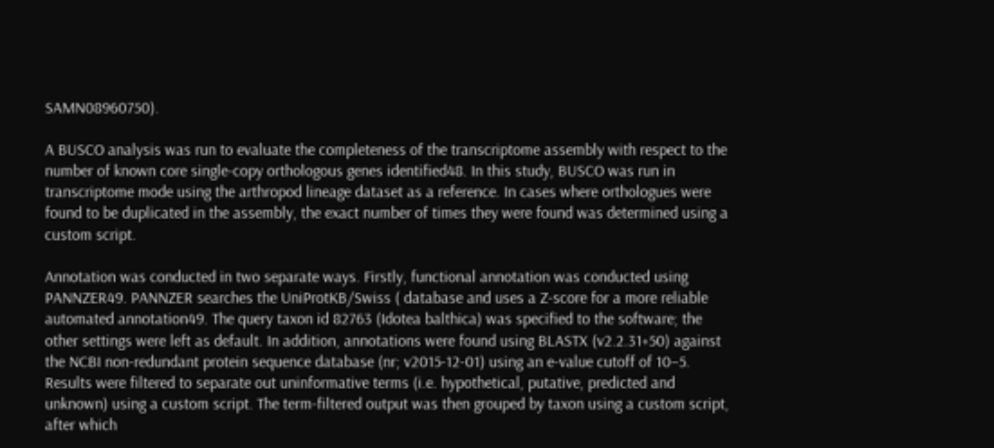SAMN08960750).

A BUSCO analysis was run to evaluate the completeness of the transcriptome assembly with respect to the number of known core single-copy orthologous genes identified48. In this study, BUSCO was run in transcriptome mode using the arthropod lineage dataset as a reference. In cases where orthologues were found to be duplicated in the assembly, the exact number of times they were found was determined using a custom script.

Annotation was conducted in two separate ways. Firstly, functional annotation was conducted using PANNZER49. PANNZER searches the UniProtKB/Swiss ( database and uses a Z-score for a more reliable automated annotation49. The query taxon id 82763 (Idotea balthica) was specified to the software; the other settings were left as default. In addition, annotations were found using BLASTX (v2.2.31+50) against the NCBI non-redundant protein sequence database (nr; v2015-12-01) using an e-value cutoff of 10−5. Results were filtered to separate out uninformative terms (i.e. hypothetical, putative, predicted and unknown) using a custom script. The term-filtered output was then grouped by taxon using a custom script, after which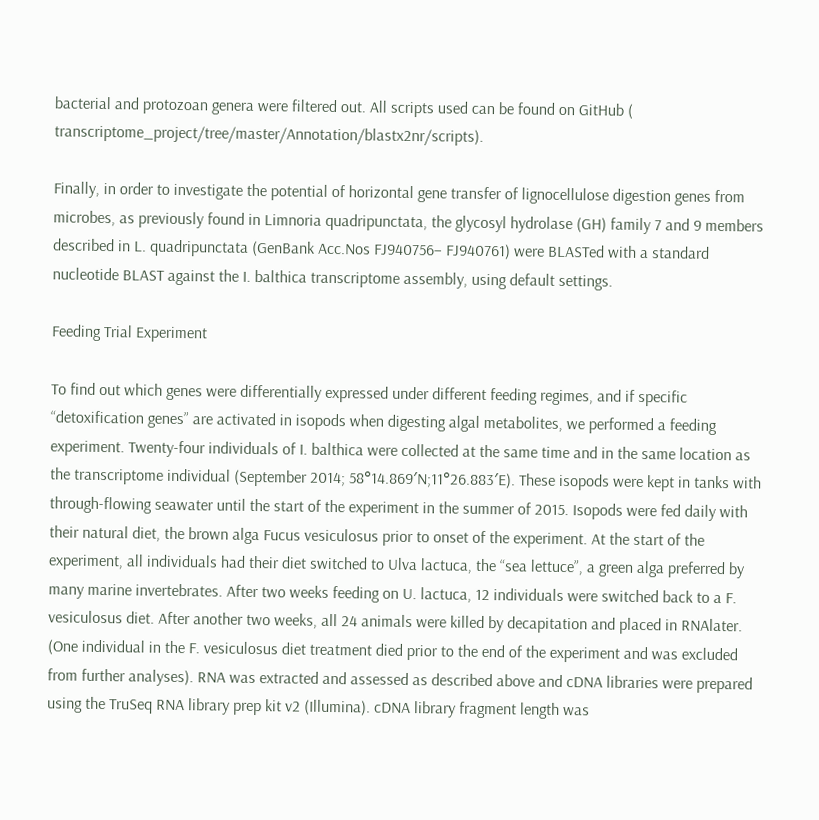bacterial and protozoan genera were filtered out. All scripts used can be found on GitHub ( transcriptome_project/tree/master/Annotation/blastx2nr/scripts).

Finally, in order to investigate the potential of horizontal gene transfer of lignocellulose digestion genes from microbes, as previously found in Limnoria quadripunctata, the glycosyl hydrolase (GH) family 7 and 9 members described in L. quadripunctata (GenBank Acc.Nos FJ940756– FJ940761) were BLASTed with a standard nucleotide BLAST against the I. balthica transcriptome assembly, using default settings.

Feeding Trial Experiment

To find out which genes were differentially expressed under different feeding regimes, and if specific “detoxification genes” are activated in isopods when digesting algal metabolites, we performed a feeding experiment. Twenty-four individuals of I. balthica were collected at the same time and in the same location as the transcriptome individual (September 2014; 58°14.869′N;11°26.883′E). These isopods were kept in tanks with through-flowing seawater until the start of the experiment in the summer of 2015. Isopods were fed daily with their natural diet, the brown alga Fucus vesiculosus prior to onset of the experiment. At the start of the experiment, all individuals had their diet switched to Ulva lactuca, the “sea lettuce”, a green alga preferred by many marine invertebrates. After two weeks feeding on U. lactuca, 12 individuals were switched back to a F. vesiculosus diet. After another two weeks, all 24 animals were killed by decapitation and placed in RNAlater. (One individual in the F. vesiculosus diet treatment died prior to the end of the experiment and was excluded from further analyses). RNA was extracted and assessed as described above and cDNA libraries were prepared using the TruSeq RNA library prep kit v2 (Illumina). cDNA library fragment length was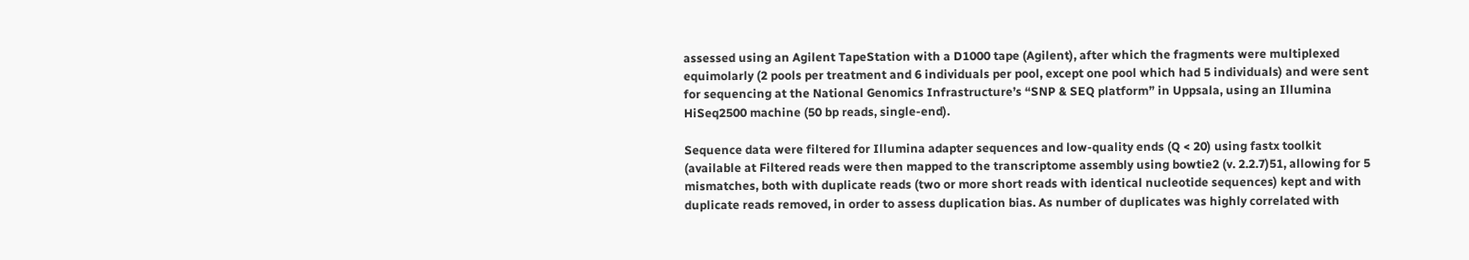assessed using an Agilent TapeStation with a D1000 tape (Agilent), after which the fragments were multiplexed equimolarly (2 pools per treatment and 6 individuals per pool, except one pool which had 5 individuals) and were sent for sequencing at the National Genomics Infrastructure’s “SNP & SEQ platform” in Uppsala, using an Illumina HiSeq2500 machine (50 bp reads, single-end).

Sequence data were filtered for Illumina adapter sequences and low-quality ends (Q < 20) using fastx toolkit (available at Filtered reads were then mapped to the transcriptome assembly using bowtie2 (v. 2.2.7)51, allowing for 5 mismatches, both with duplicate reads (two or more short reads with identical nucleotide sequences) kept and with duplicate reads removed, in order to assess duplication bias. As number of duplicates was highly correlated with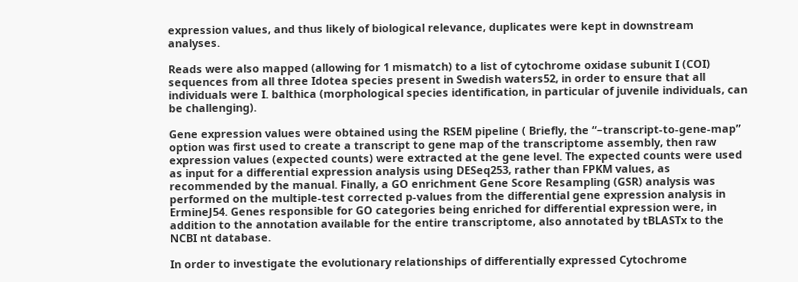expression values, and thus likely of biological relevance, duplicates were kept in downstream analyses.

Reads were also mapped (allowing for 1 mismatch) to a list of cytochrome oxidase subunit I (COI) sequences from all three Idotea species present in Swedish waters52, in order to ensure that all individuals were I. balthica (morphological species identification, in particular of juvenile individuals, can be challenging).

Gene expression values were obtained using the RSEM pipeline ( Briefly, the “–transcript-to-gene-map” option was first used to create a transcript to gene map of the transcriptome assembly, then raw expression values (expected counts) were extracted at the gene level. The expected counts were used as input for a differential expression analysis using DESeq253, rather than FPKM values, as recommended by the manual. Finally, a GO enrichment Gene Score Resampling (GSR) analysis was performed on the multiple-test corrected p-values from the differential gene expression analysis in ErmineJ54. Genes responsible for GO categories being enriched for differential expression were, in addition to the annotation available for the entire transcriptome, also annotated by tBLASTx to the NCBI nt database.

In order to investigate the evolutionary relationships of differentially expressed Cytochrome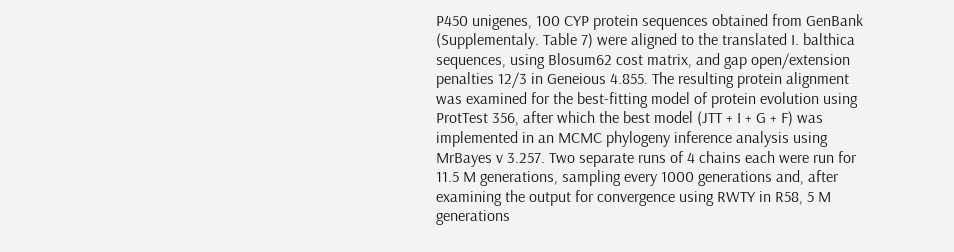P450 unigenes, 100 CYP protein sequences obtained from GenBank (Supplementaly. Table 7) were aligned to the translated I. balthica sequences, using Blosum62 cost matrix, and gap open/extension penalties 12/3 in Geneious 4.855. The resulting protein alignment was examined for the best-fitting model of protein evolution using ProtTest 356, after which the best model (JTT + I + G + F) was implemented in an MCMC phylogeny inference analysis using MrBayes v 3.257. Two separate runs of 4 chains each were run for 11.5 M generations, sampling every 1000 generations and, after examining the output for convergence using RWTY in R58, 5 M generations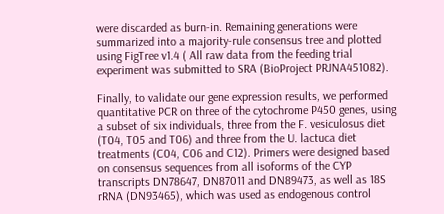were discarded as burn-in. Remaining generations were summarized into a majority-rule consensus tree and plotted using FigTree v1.4 ( All raw data from the feeding trial experiment was submitted to SRA (BioProject PRJNA451082).

Finally, to validate our gene expression results, we performed quantitative PCR on three of the cytochrome P450 genes, using a subset of six individuals, three from the F. vesiculosus diet (T04, T05 and T06) and three from the U. lactuca diet treatments (C04, C06 and C12). Primers were designed based on consensus sequences from all isoforms of the CYP transcripts DN78647, DN87011 and DN89473, as well as 18S rRNA (DN93465), which was used as endogenous control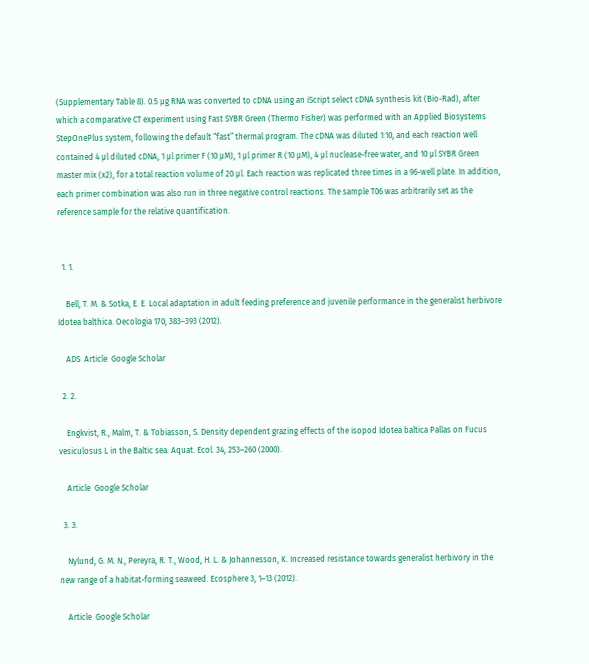(Supplementary Table 8). 0.5 µg RNA was converted to cDNA using an iScript select cDNA synthesis kit (Bio-Rad), after which a comparative CT experiment using Fast SYBR Green (Thermo Fisher) was performed with an Applied Biosystems StepOnePlus system, following the default “fast” thermal program. The cDNA was diluted 1:10, and each reaction well contained 4 µl diluted cDNA, 1 µl primer F (10 µM), 1 µl primer R (10 µM), 4 µl nuclease-free water, and 10 µl SYBR Green master mix (x2), for a total reaction volume of 20 µl. Each reaction was replicated three times in a 96-well plate. In addition, each primer combination was also run in three negative control reactions. The sample T06 was arbitrarily set as the reference sample for the relative quantification.


  1. 1.

    Bell, T. M. & Sotka, E. E. Local adaptation in adult feeding preference and juvenile performance in the generalist herbivore Idotea balthica. Oecologia 170, 383–393 (2012).

    ADS  Article  Google Scholar

  2. 2.

    Engkvist, R., Malm, T. & Tobiasson, S. Density dependent grazing effects of the isopod Idotea baltica Pallas on Fucus vesiculosus L in the Baltic sea. Aquat. Ecol. 34, 253–260 (2000).

    Article  Google Scholar

  3. 3.

    Nylund, G. M. N., Pereyra, R. T., Wood, H. L. & Johannesson, K. Increased resistance towards generalist herbivory in the new range of a habitat-forming seaweed. Ecosphere 3, 1–13 (2012).

    Article  Google Scholar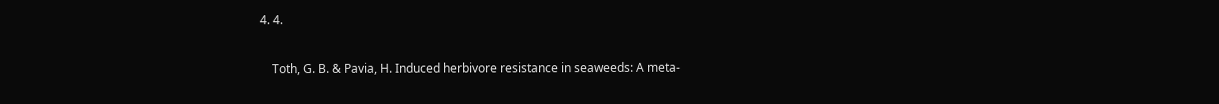4. 4.

    Toth, G. B. & Pavia, H. Induced herbivore resistance in seaweeds: A meta-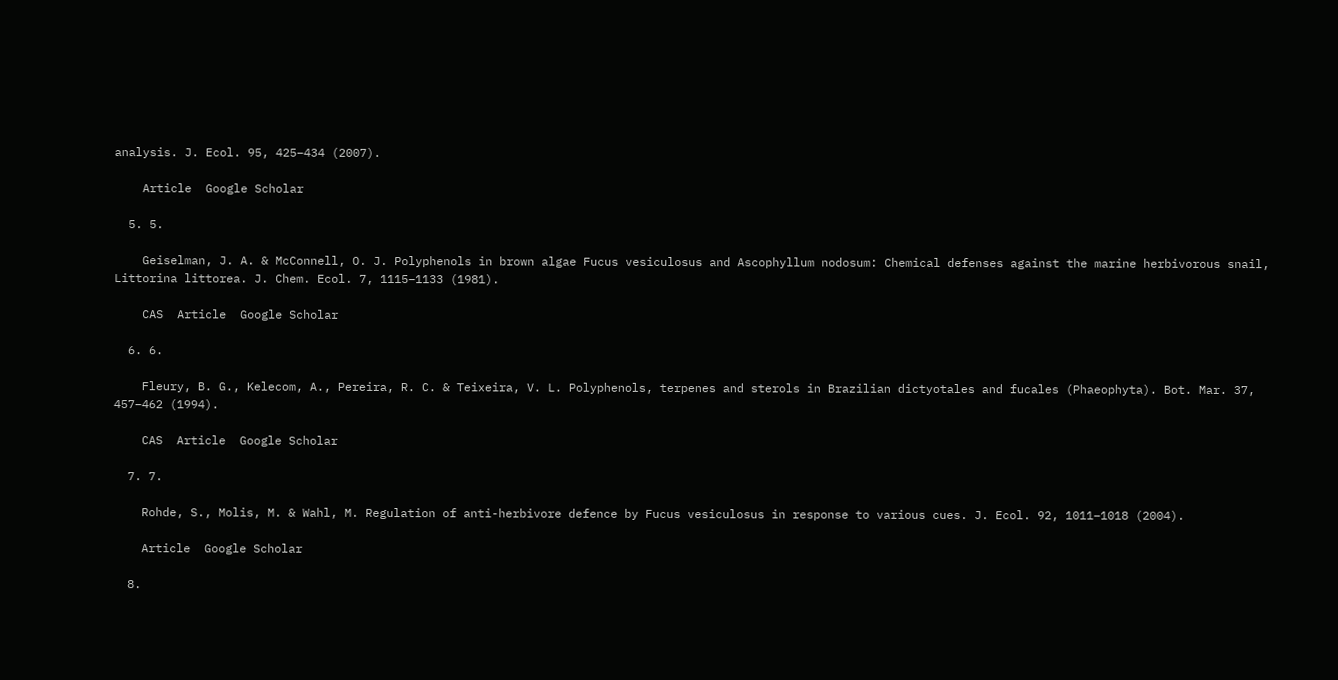analysis. J. Ecol. 95, 425–434 (2007).

    Article  Google Scholar

  5. 5.

    Geiselman, J. A. & McConnell, O. J. Polyphenols in brown algae Fucus vesiculosus and Ascophyllum nodosum: Chemical defenses against the marine herbivorous snail, Littorina littorea. J. Chem. Ecol. 7, 1115–1133 (1981).

    CAS  Article  Google Scholar

  6. 6.

    Fleury, B. G., Kelecom, A., Pereira, R. C. & Teixeira, V. L. Polyphenols, terpenes and sterols in Brazilian dictyotales and fucales (Phaeophyta). Bot. Mar. 37, 457–462 (1994).

    CAS  Article  Google Scholar

  7. 7.

    Rohde, S., Molis, M. & Wahl, M. Regulation of anti-herbivore defence by Fucus vesiculosus in response to various cues. J. Ecol. 92, 1011–1018 (2004).

    Article  Google Scholar

  8.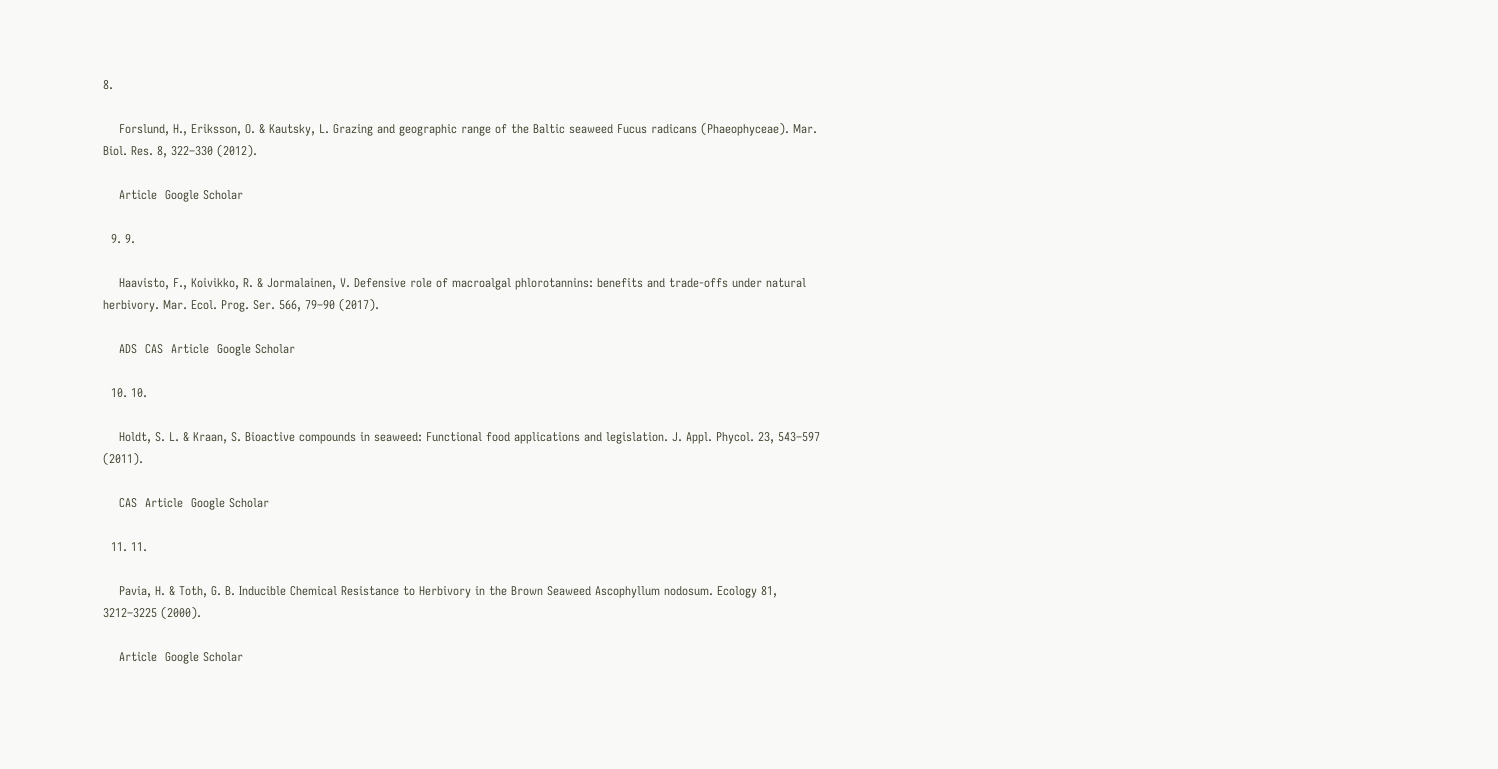8.

    Forslund, H., Eriksson, O. & Kautsky, L. Grazing and geographic range of the Baltic seaweed Fucus radicans (Phaeophyceae). Mar. Biol. Res. 8, 322–330 (2012).

    Article  Google Scholar

  9. 9.

    Haavisto, F., Koivikko, R. & Jormalainen, V. Defensive role of macroalgal phlorotannins: benefits and trade-offs under natural herbivory. Mar. Ecol. Prog. Ser. 566, 79–90 (2017).

    ADS  CAS  Article  Google Scholar

  10. 10.

    Holdt, S. L. & Kraan, S. Bioactive compounds in seaweed: Functional food applications and legislation. J. Appl. Phycol. 23, 543–597 (2011).

    CAS  Article  Google Scholar

  11. 11.

    Pavia, H. & Toth, G. B. Inducible Chemical Resistance to Herbivory in the Brown Seaweed Ascophyllum nodosum. Ecology 81, 3212–3225 (2000).

    Article  Google Scholar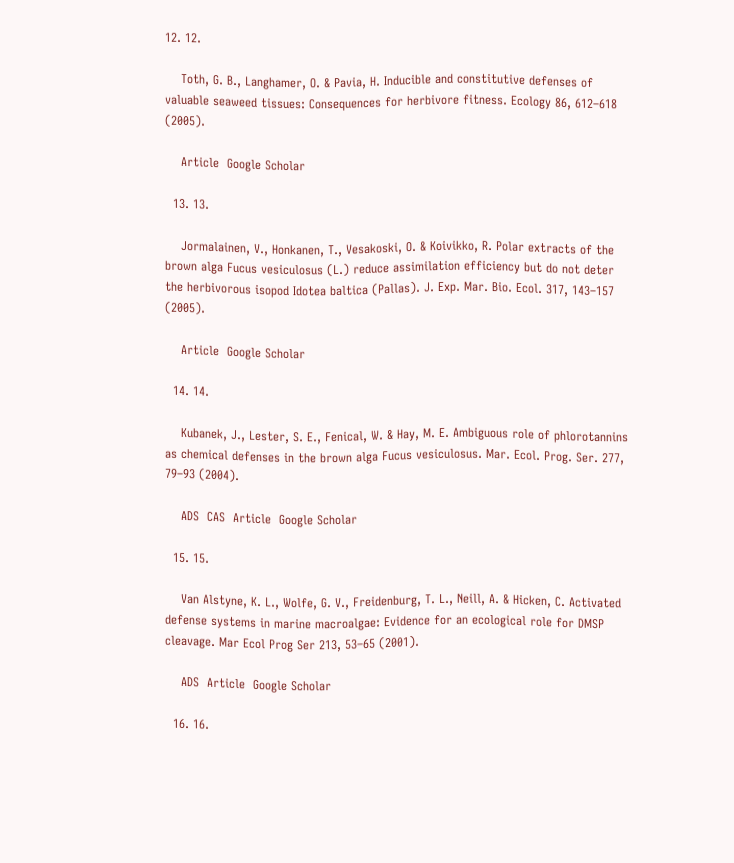12. 12.

    Toth, G. B., Langhamer, O. & Pavia, H. Inducible and constitutive defenses of valuable seaweed tissues: Consequences for herbivore fitness. Ecology 86, 612–618 (2005).

    Article  Google Scholar

  13. 13.

    Jormalainen, V., Honkanen, T., Vesakoski, O. & Koivikko, R. Polar extracts of the brown alga Fucus vesiculosus (L.) reduce assimilation efficiency but do not deter the herbivorous isopod Idotea baltica (Pallas). J. Exp. Mar. Bio. Ecol. 317, 143–157 (2005).

    Article  Google Scholar

  14. 14.

    Kubanek, J., Lester, S. E., Fenical, W. & Hay, M. E. Ambiguous role of phlorotannins as chemical defenses in the brown alga Fucus vesiculosus. Mar. Ecol. Prog. Ser. 277, 79–93 (2004).

    ADS  CAS  Article  Google Scholar

  15. 15.

    Van Alstyne, K. L., Wolfe, G. V., Freidenburg, T. L., Neill, A. & Hicken, C. Activated defense systems in marine macroalgae: Evidence for an ecological role for DMSP cleavage. Mar Ecol Prog Ser 213, 53–65 (2001).

    ADS  Article  Google Scholar

  16. 16.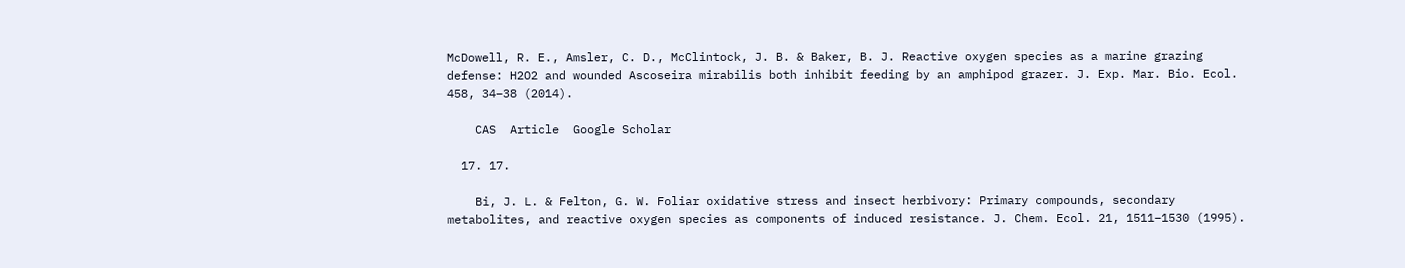McDowell, R. E., Amsler, C. D., McClintock, J. B. & Baker, B. J. Reactive oxygen species as a marine grazing defense: H2O2 and wounded Ascoseira mirabilis both inhibit feeding by an amphipod grazer. J. Exp. Mar. Bio. Ecol. 458, 34–38 (2014).

    CAS  Article  Google Scholar

  17. 17.

    Bi, J. L. & Felton, G. W. Foliar oxidative stress and insect herbivory: Primary compounds, secondary metabolites, and reactive oxygen species as components of induced resistance. J. Chem. Ecol. 21, 1511–1530 (1995).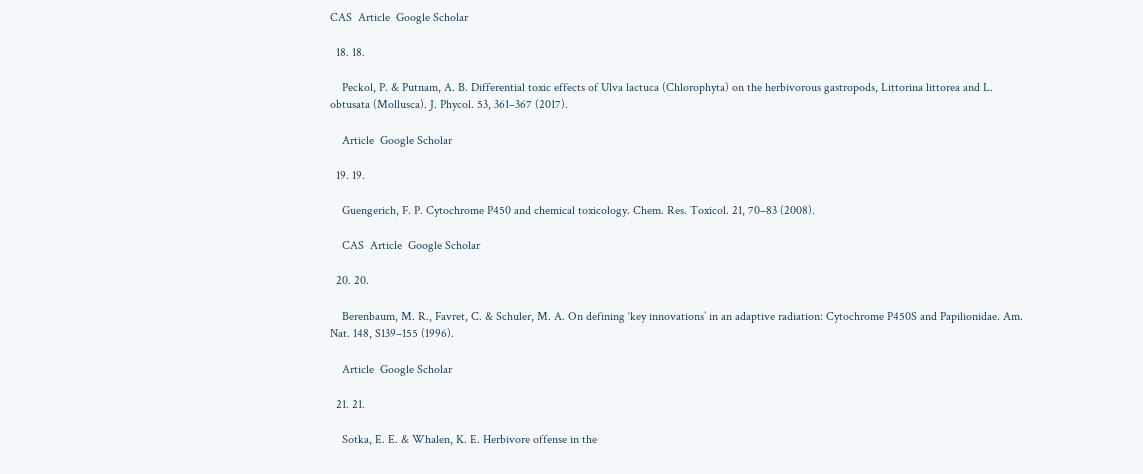CAS  Article  Google Scholar

  18. 18.

    Peckol, P. & Putnam, A. B. Differential toxic effects of Ulva lactuca (Chlorophyta) on the herbivorous gastropods, Littorina littorea and L. obtusata (Mollusca). J. Phycol. 53, 361–367 (2017).

    Article  Google Scholar

  19. 19.

    Guengerich, F. P. Cytochrome P450 and chemical toxicology. Chem. Res. Toxicol. 21, 70–83 (2008).

    CAS  Article  Google Scholar

  20. 20.

    Berenbaum, M. R., Favret, C. & Schuler, M. A. On defining ‘key innovations’ in an adaptive radiation: Cytochrome P450S and Papilionidae. Am. Nat. 148, S139–155 (1996).

    Article  Google Scholar

  21. 21.

    Sotka, E. E. & Whalen, K. E. Herbivore offense in the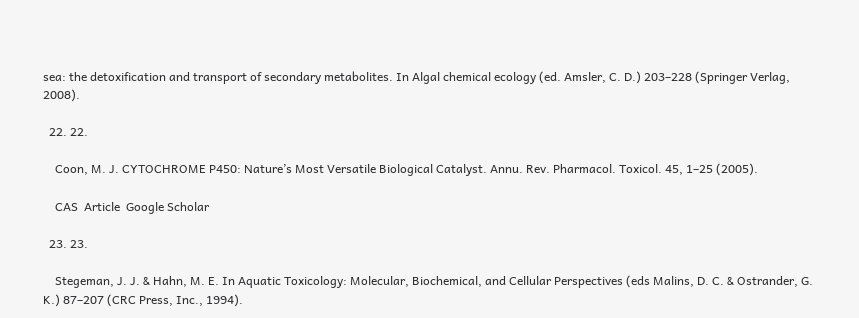sea: the detoxification and transport of secondary metabolites. In Algal chemical ecology (ed. Amsler, C. D.) 203–228 (Springer Verlag, 2008).

  22. 22.

    Coon, M. J. CYTOCHROME P450: Nature’s Most Versatile Biological Catalyst. Annu. Rev. Pharmacol. Toxicol. 45, 1–25 (2005).

    CAS  Article  Google Scholar

  23. 23.

    Stegeman, J. J. & Hahn, M. E. In Aquatic Toxicology: Molecular, Biochemical, and Cellular Perspectives (eds Malins, D. C. & Ostrander, G. K.) 87–207 (CRC Press, Inc., 1994).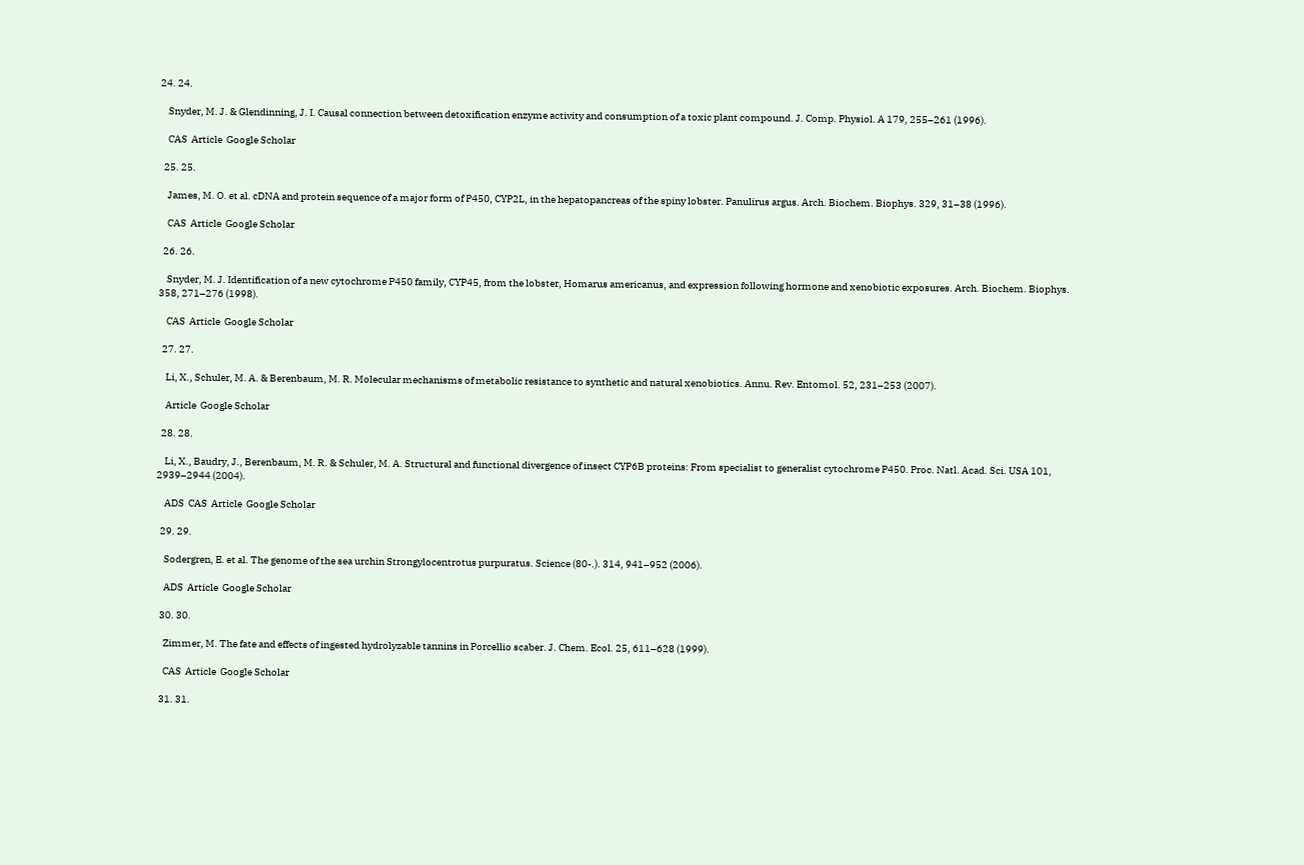24. 24.

    Snyder, M. J. & Glendinning, J. I. Causal connection between detoxification enzyme activity and consumption of a toxic plant compound. J. Comp. Physiol. A 179, 255–261 (1996).

    CAS  Article  Google Scholar

  25. 25.

    James, M. O. et al. cDNA and protein sequence of a major form of P450, CYP2L, in the hepatopancreas of the spiny lobster. Panulirus argus. Arch. Biochem. Biophys. 329, 31–38 (1996).

    CAS  Article  Google Scholar

  26. 26.

    Snyder, M. J. Identification of a new cytochrome P450 family, CYP45, from the lobster, Homarus americanus, and expression following hormone and xenobiotic exposures. Arch. Biochem. Biophys. 358, 271–276 (1998).

    CAS  Article  Google Scholar

  27. 27.

    Li, X., Schuler, M. A. & Berenbaum, M. R. Molecular mechanisms of metabolic resistance to synthetic and natural xenobiotics. Annu. Rev. Entomol. 52, 231–253 (2007).

    Article  Google Scholar

  28. 28.

    Li, X., Baudry, J., Berenbaum, M. R. & Schuler, M. A. Structural and functional divergence of insect CYP6B proteins: From specialist to generalist cytochrome P450. Proc. Natl. Acad. Sci. USA 101, 2939–2944 (2004).

    ADS  CAS  Article  Google Scholar

  29. 29.

    Sodergren, E. et al. The genome of the sea urchin Strongylocentrotus purpuratus. Science (80-.). 314, 941–952 (2006).

    ADS  Article  Google Scholar

  30. 30.

    Zimmer, M. The fate and effects of ingested hydrolyzable tannins in Porcellio scaber. J. Chem. Ecol. 25, 611–628 (1999).

    CAS  Article  Google Scholar

  31. 31.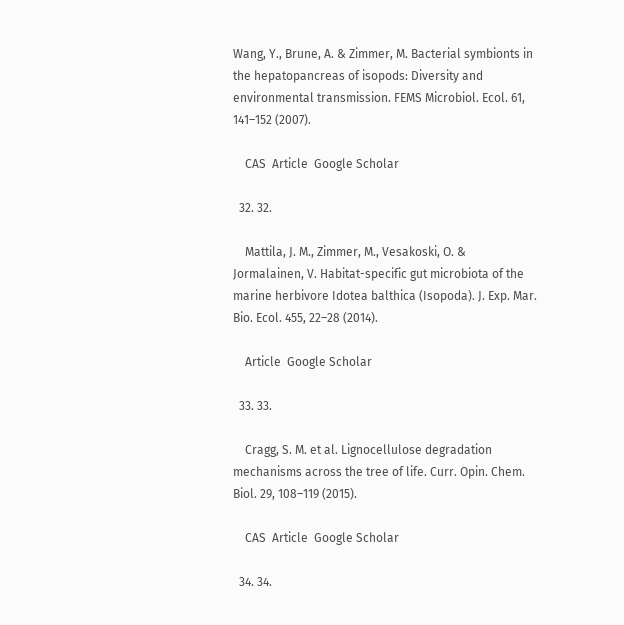Wang, Y., Brune, A. & Zimmer, M. Bacterial symbionts in the hepatopancreas of isopods: Diversity and environmental transmission. FEMS Microbiol. Ecol. 61, 141–152 (2007).

    CAS  Article  Google Scholar

  32. 32.

    Mattila, J. M., Zimmer, M., Vesakoski, O. & Jormalainen, V. Habitat-specific gut microbiota of the marine herbivore Idotea balthica (Isopoda). J. Exp. Mar. Bio. Ecol. 455, 22–28 (2014).

    Article  Google Scholar

  33. 33.

    Cragg, S. M. et al. Lignocellulose degradation mechanisms across the tree of life. Curr. Opin. Chem. Biol. 29, 108–119 (2015).

    CAS  Article  Google Scholar

  34. 34.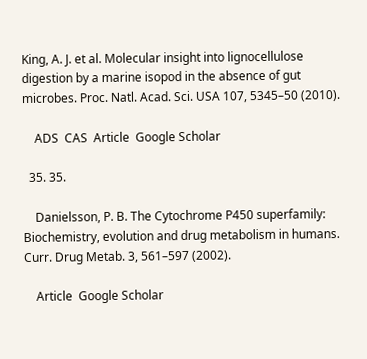King, A. J. et al. Molecular insight into lignocellulose digestion by a marine isopod in the absence of gut microbes. Proc. Natl. Acad. Sci. USA 107, 5345–50 (2010).

    ADS  CAS  Article  Google Scholar

  35. 35.

    Danielsson, P. B. The Cytochrome P450 superfamily: Biochemistry, evolution and drug metabolism in humans. Curr. Drug Metab. 3, 561–597 (2002).

    Article  Google Scholar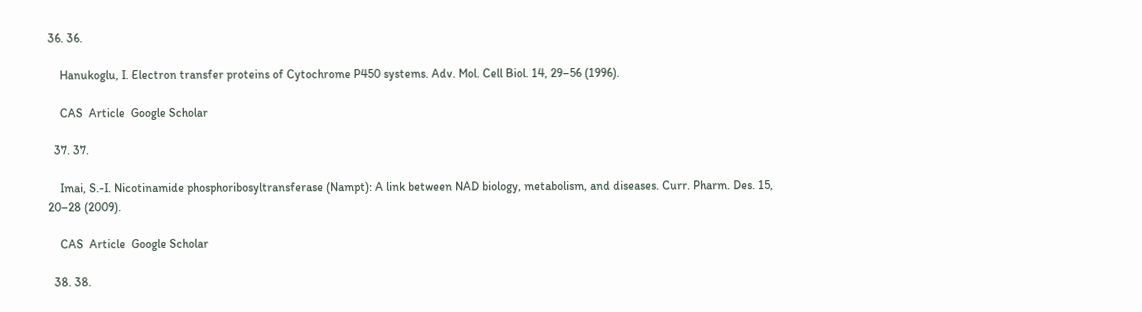36. 36.

    Hanukoglu, I. Electron transfer proteins of Cytochrome P450 systems. Adv. Mol. Cell Biol. 14, 29–56 (1996).

    CAS  Article  Google Scholar

  37. 37.

    Imai, S.-I. Nicotinamide phosphoribosyltransferase (Nampt): A link between NAD biology, metabolism, and diseases. Curr. Pharm. Des. 15, 20–28 (2009).

    CAS  Article  Google Scholar

  38. 38.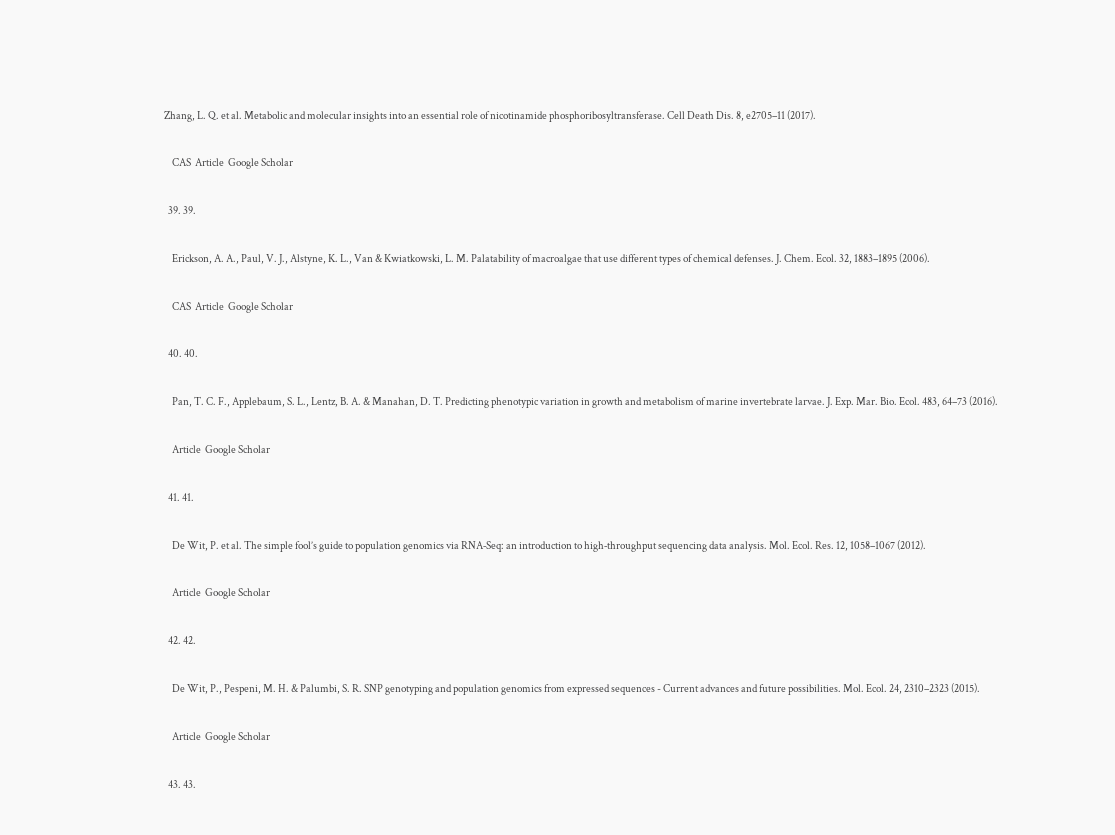Zhang, L. Q. et al. Metabolic and molecular insights into an essential role of nicotinamide phosphoribosyltransferase. Cell Death Dis. 8, e2705–11 (2017).

    CAS  Article  Google Scholar

  39. 39.

    Erickson, A. A., Paul, V. J., Alstyne, K. L., Van & Kwiatkowski, L. M. Palatability of macroalgae that use different types of chemical defenses. J. Chem. Ecol. 32, 1883–1895 (2006).

    CAS  Article  Google Scholar

  40. 40.

    Pan, T. C. F., Applebaum, S. L., Lentz, B. A. & Manahan, D. T. Predicting phenotypic variation in growth and metabolism of marine invertebrate larvae. J. Exp. Mar. Bio. Ecol. 483, 64–73 (2016).

    Article  Google Scholar

  41. 41.

    De Wit, P. et al. The simple fool’s guide to population genomics via RNA‐Seq: an introduction to high‐throughput sequencing data analysis. Mol. Ecol. Res. 12, 1058–1067 (2012).

    Article  Google Scholar

  42. 42.

    De Wit, P., Pespeni, M. H. & Palumbi, S. R. SNP genotyping and population genomics from expressed sequences - Current advances and future possibilities. Mol. Ecol. 24, 2310–2323 (2015).

    Article  Google Scholar

  43. 43.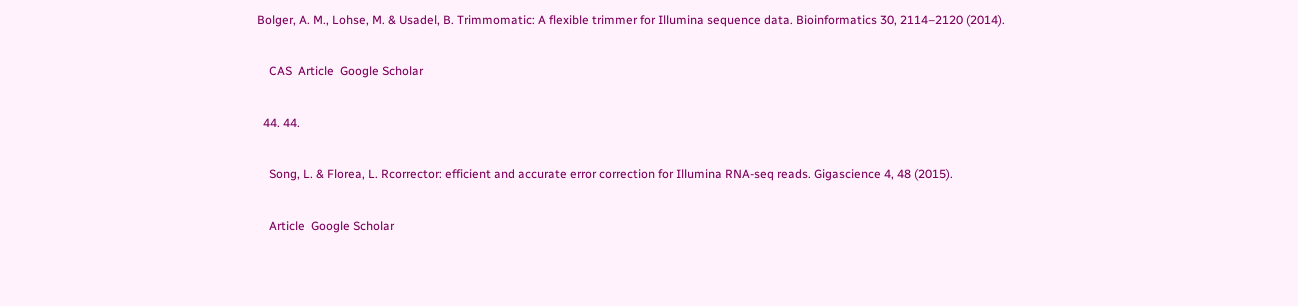Bolger, A. M., Lohse, M. & Usadel, B. Trimmomatic: A flexible trimmer for Illumina sequence data. Bioinformatics 30, 2114–2120 (2014).

    CAS  Article  Google Scholar

  44. 44.

    Song, L. & Florea, L. Rcorrector: efficient and accurate error correction for Illumina RNA-seq reads. Gigascience 4, 48 (2015).

    Article  Google Scholar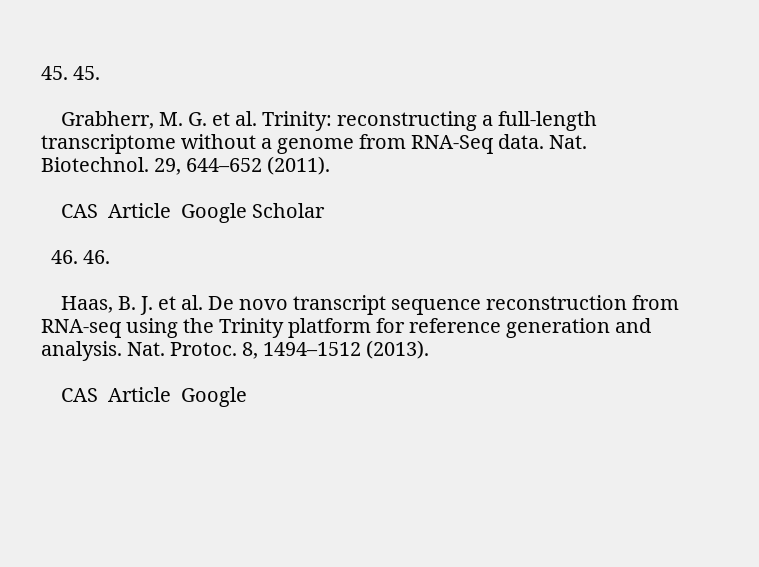45. 45.

    Grabherr, M. G. et al. Trinity: reconstructing a full-length transcriptome without a genome from RNA-Seq data. Nat. Biotechnol. 29, 644–652 (2011).

    CAS  Article  Google Scholar

  46. 46.

    Haas, B. J. et al. De novo transcript sequence reconstruction from RNA-seq using the Trinity platform for reference generation and analysis. Nat. Protoc. 8, 1494–1512 (2013).

    CAS  Article  Google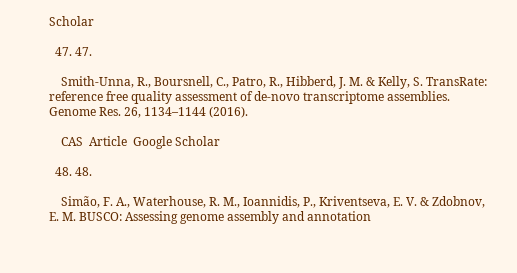Scholar

  47. 47.

    Smith-Unna, R., Boursnell, C., Patro, R., Hibberd, J. M. & Kelly, S. TransRate: reference free quality assessment of de-novo transcriptome assemblies. Genome Res. 26, 1134–1144 (2016).

    CAS  Article  Google Scholar

  48. 48.

    Simão, F. A., Waterhouse, R. M., Ioannidis, P., Kriventseva, E. V. & Zdobnov, E. M. BUSCO: Assessing genome assembly and annotation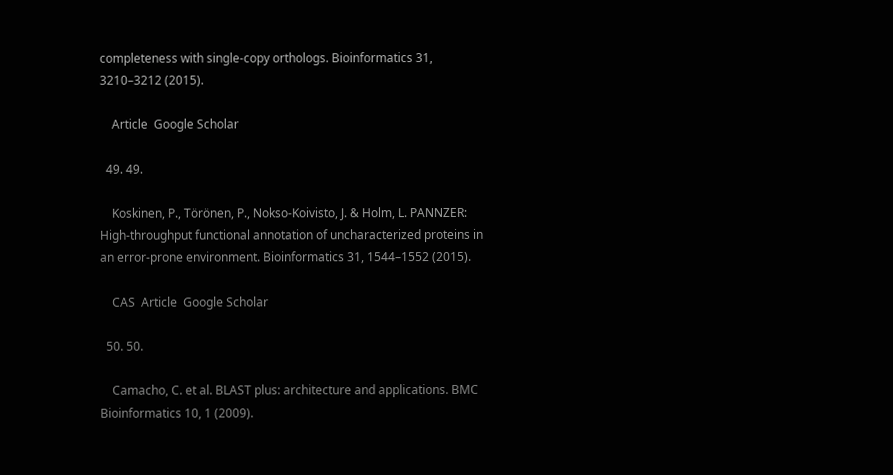completeness with single-copy orthologs. Bioinformatics 31, 3210–3212 (2015).

    Article  Google Scholar

  49. 49.

    Koskinen, P., Törönen, P., Nokso-Koivisto, J. & Holm, L. PANNZER: High-throughput functional annotation of uncharacterized proteins in an error-prone environment. Bioinformatics 31, 1544–1552 (2015).

    CAS  Article  Google Scholar

  50. 50.

    Camacho, C. et al. BLAST plus: architecture and applications. BMC Bioinformatics 10, 1 (2009).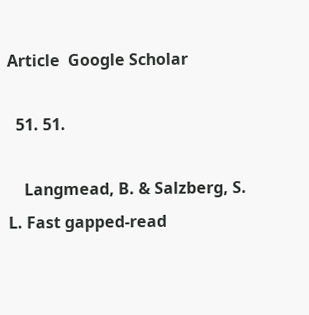Article  Google Scholar

  51. 51.

    Langmead, B. & Salzberg, S. L. Fast gapped-read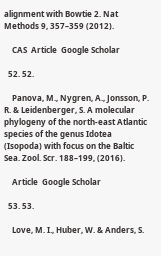alignment with Bowtie 2. Nat Methods 9, 357–359 (2012).

    CAS  Article  Google Scholar

  52. 52.

    Panova, M., Nygren, A., Jonsson, P. R. & Leidenberger, S. A molecular phylogeny of the north-east Atlantic species of the genus Idotea (Isopoda) with focus on the Baltic Sea. Zool. Scr. 188–199, (2016).

    Article  Google Scholar

  53. 53.

    Love, M. I., Huber, W. & Anders, S.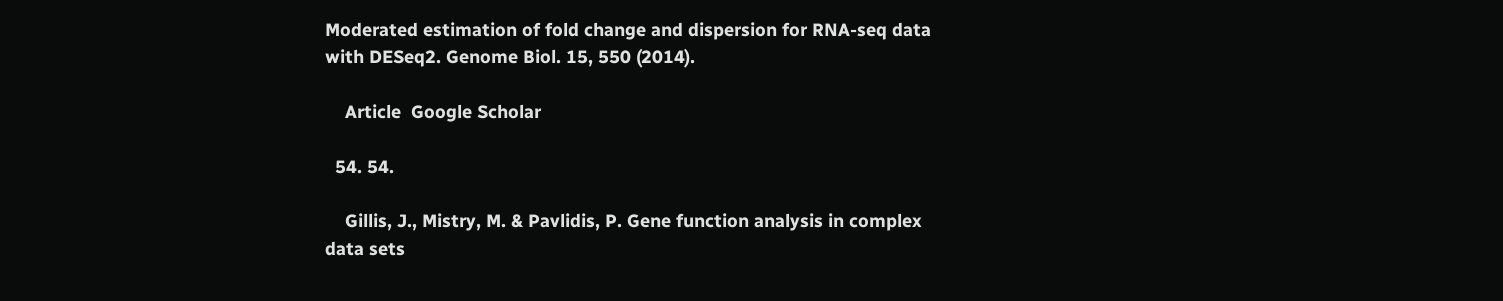Moderated estimation of fold change and dispersion for RNA-seq data with DESeq2. Genome Biol. 15, 550 (2014).

    Article  Google Scholar

  54. 54.

    Gillis, J., Mistry, M. & Pavlidis, P. Gene function analysis in complex data sets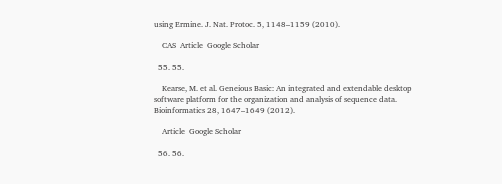using Ermine. J. Nat. Protoc. 5, 1148–1159 (2010).

    CAS  Article  Google Scholar

  55. 55.

    Kearse, M. et al. Geneious Basic: An integrated and extendable desktop software platform for the organization and analysis of sequence data. Bioinformatics 28, 1647–1649 (2012).

    Article  Google Scholar

  56. 56.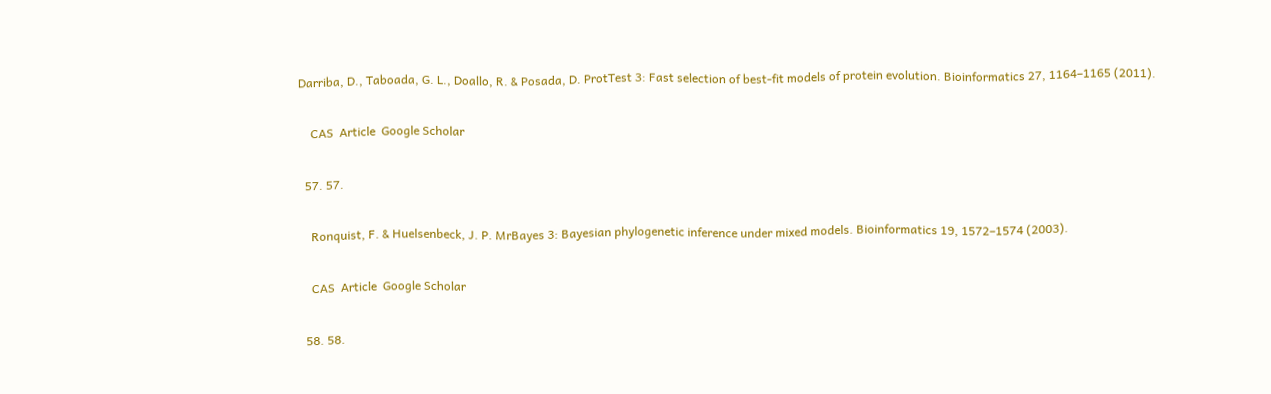Darriba, D., Taboada, G. L., Doallo, R. & Posada, D. ProtTest 3: Fast selection of best-fit models of protein evolution. Bioinformatics 27, 1164–1165 (2011).

    CAS  Article  Google Scholar

  57. 57.

    Ronquist, F. & Huelsenbeck, J. P. MrBayes 3: Bayesian phylogenetic inference under mixed models. Bioinformatics 19, 1572–1574 (2003).

    CAS  Article  Google Scholar

  58. 58.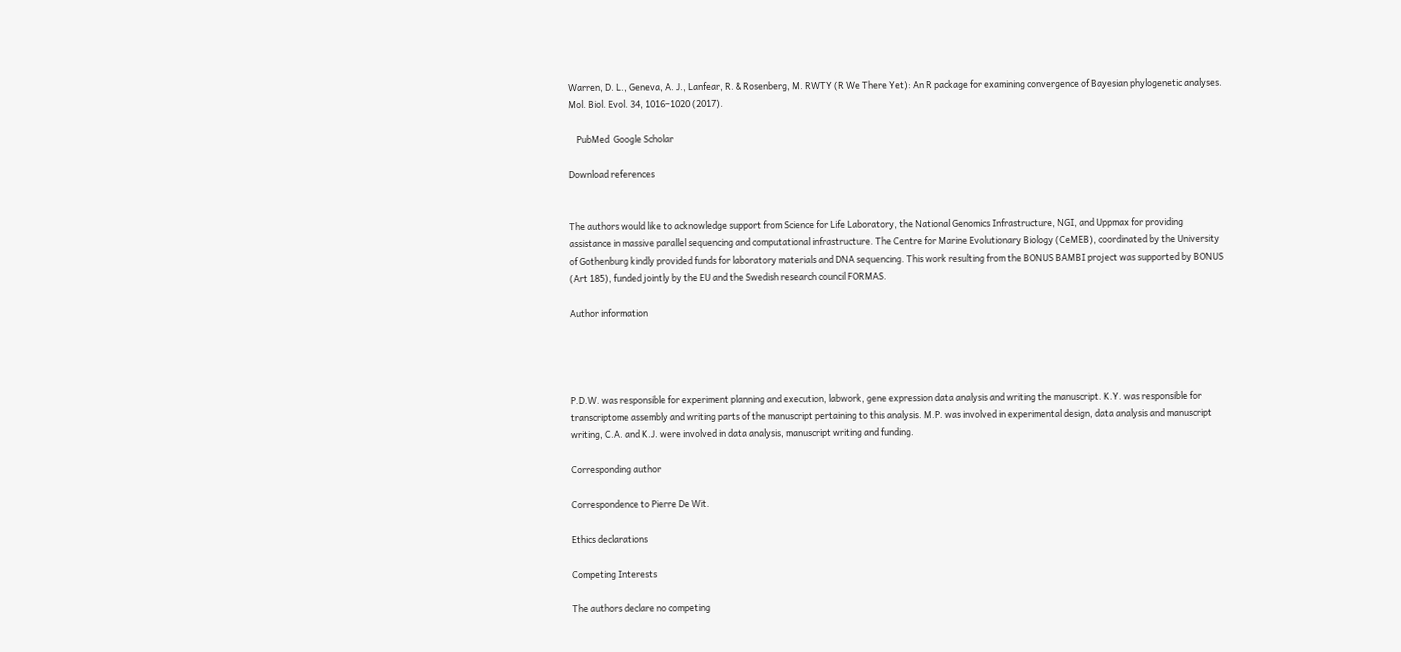Warren, D. L., Geneva, A. J., Lanfear, R. & Rosenberg, M. RWTY (R We There Yet): An R package for examining convergence of Bayesian phylogenetic analyses. Mol. Biol. Evol. 34, 1016–1020 (2017).

    PubMed  Google Scholar

Download references


The authors would like to acknowledge support from Science for Life Laboratory, the National Genomics Infrastructure, NGI, and Uppmax for providing assistance in massive parallel sequencing and computational infrastructure. The Centre for Marine Evolutionary Biology (CeMEB), coordinated by the University of Gothenburg kindly provided funds for laboratory materials and DNA sequencing. This work resulting from the BONUS BAMBI project was supported by BONUS (Art 185), funded jointly by the EU and the Swedish research council FORMAS.

Author information




P.D.W. was responsible for experiment planning and execution, labwork, gene expression data analysis and writing the manuscript. K.Y. was responsible for transcriptome assembly and writing parts of the manuscript pertaining to this analysis. M.P. was involved in experimental design, data analysis and manuscript writing, C.A. and K.J. were involved in data analysis, manuscript writing and funding.

Corresponding author

Correspondence to Pierre De Wit.

Ethics declarations

Competing Interests

The authors declare no competing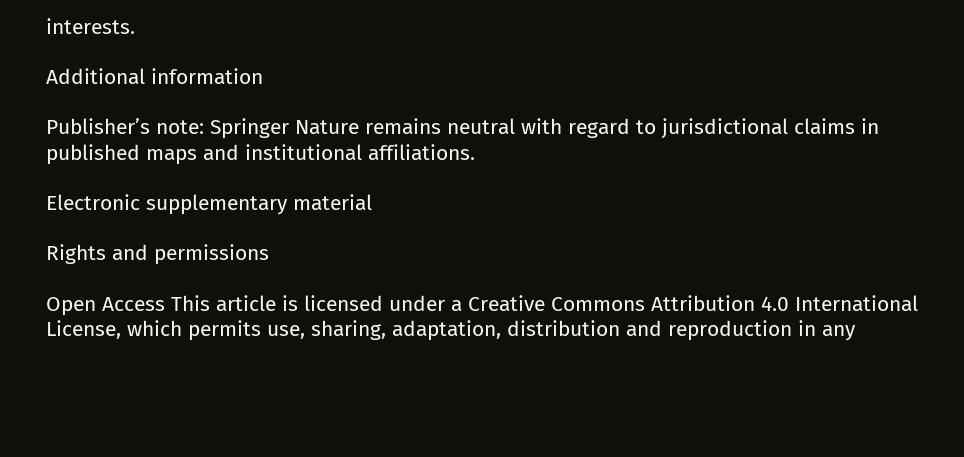interests.

Additional information

Publisher’s note: Springer Nature remains neutral with regard to jurisdictional claims in published maps and institutional affiliations.

Electronic supplementary material

Rights and permissions

Open Access This article is licensed under a Creative Commons Attribution 4.0 International License, which permits use, sharing, adaptation, distribution and reproduction in any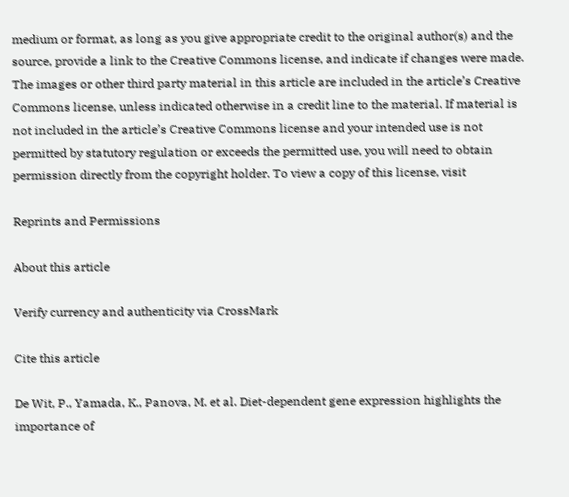medium or format, as long as you give appropriate credit to the original author(s) and the source, provide a link to the Creative Commons license, and indicate if changes were made. The images or other third party material in this article are included in the article’s Creative Commons license, unless indicated otherwise in a credit line to the material. If material is not included in the article’s Creative Commons license and your intended use is not permitted by statutory regulation or exceeds the permitted use, you will need to obtain permission directly from the copyright holder. To view a copy of this license, visit

Reprints and Permissions

About this article

Verify currency and authenticity via CrossMark

Cite this article

De Wit, P., Yamada, K., Panova, M. et al. Diet-dependent gene expression highlights the importance of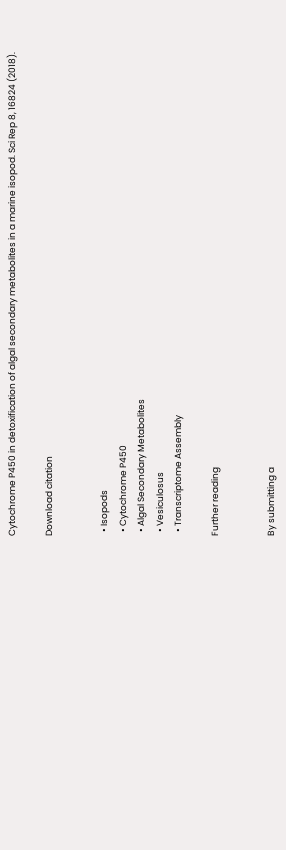Cytochrome P450 in detoxification of algal secondary metabolites in a marine isopod. Sci Rep 8, 16824 (2018).

Download citation


  • Isopods
  • Cytochrome P450
  • Algal Secondary Metabolites
  • Vesiculosus
  • Transcriptome Assembly

Further reading


By submitting a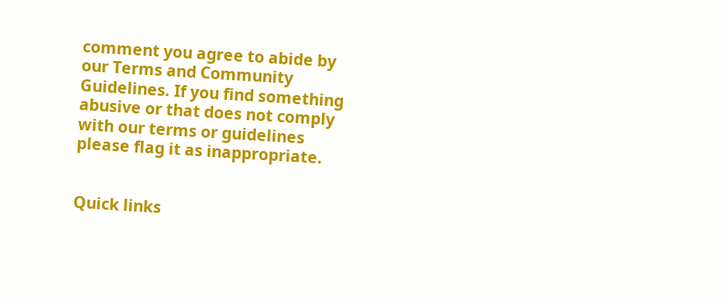comment you agree to abide by our Terms and Community Guidelines. If you find something abusive or that does not comply with our terms or guidelines please flag it as inappropriate.


Quick links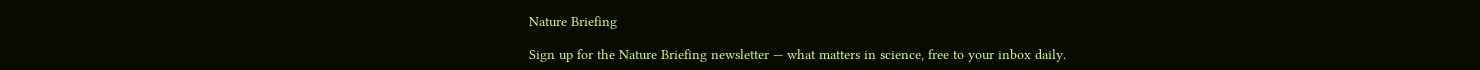Nature Briefing

Sign up for the Nature Briefing newsletter — what matters in science, free to your inbox daily.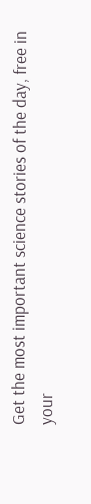Get the most important science stories of the day, free in your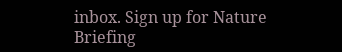inbox. Sign up for Nature Briefing